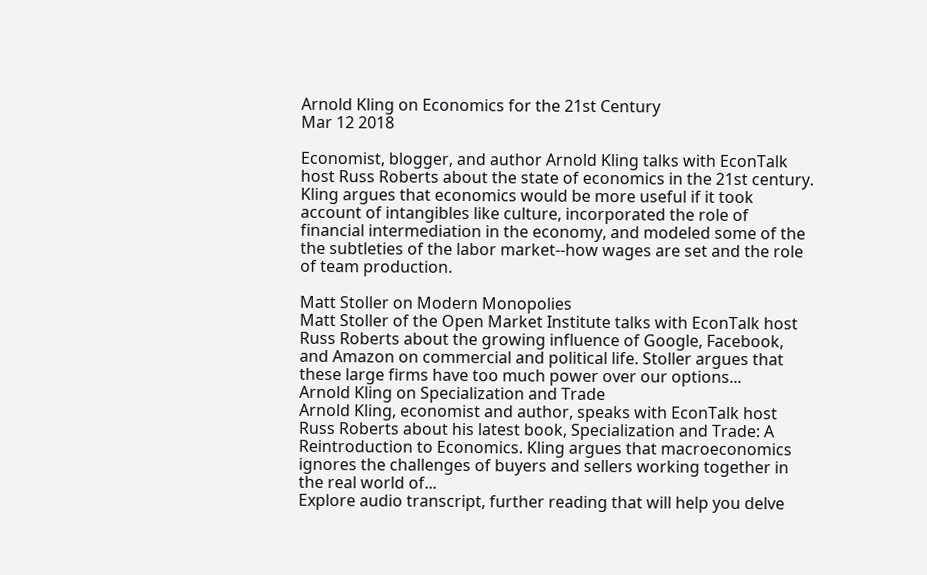Arnold Kling on Economics for the 21st Century
Mar 12 2018

Economist, blogger, and author Arnold Kling talks with EconTalk host Russ Roberts about the state of economics in the 21st century. Kling argues that economics would be more useful if it took account of intangibles like culture, incorporated the role of financial intermediation in the economy, and modeled some of the the subtleties of the labor market--how wages are set and the role of team production.

Matt Stoller on Modern Monopolies
Matt Stoller of the Open Market Institute talks with EconTalk host Russ Roberts about the growing influence of Google, Facebook, and Amazon on commercial and political life. Stoller argues that these large firms have too much power over our options...
Arnold Kling on Specialization and Trade
Arnold Kling, economist and author, speaks with EconTalk host Russ Roberts about his latest book, Specialization and Trade: A Reintroduction to Economics. Kling argues that macroeconomics ignores the challenges of buyers and sellers working together in the real world of...
Explore audio transcript, further reading that will help you delve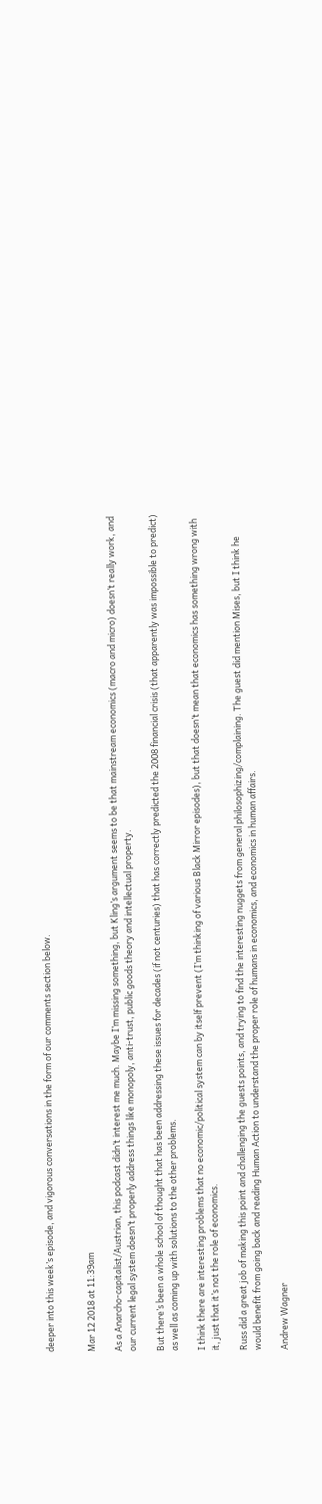deeper into this week’s episode, and vigorous conversations in the form of our comments section below.


Mar 12 2018 at 11:39am

As a Anarcho-capitalist/Austrian, this podcast didn’t interest me much. Maybe I’m missing something, but Kling’s argument seems to be that mainstream economics (macro and micro) doesn’t really work, and our current legal system doesn’t properly address things like monopoly, anti-trust, public goods theory and intellectual property.

But there’s been a whole school of thought that has been addressing these issues for decades (if not centuries) that has correctly predicted the 2008 financial crisis (that apparently was impossible to predict) as well as coming up with solutions to the other problems.

I think there are interesting problems that no economic/political system can by itself prevent (I’m thinking of various Black Mirror episodes), but that doesn’t mean that economics has something wrong with it, just that it’s not the role of economics.

Russ did a great job of making this point and challenging the guests points, and trying to find the interesting nuggets from general philosophizing/complaining. The guest did mention Mises, but I think he would benefit from going back and reading Human Action to understand the proper role of humans in economics, and economics in human affairs.

Andrew Wagner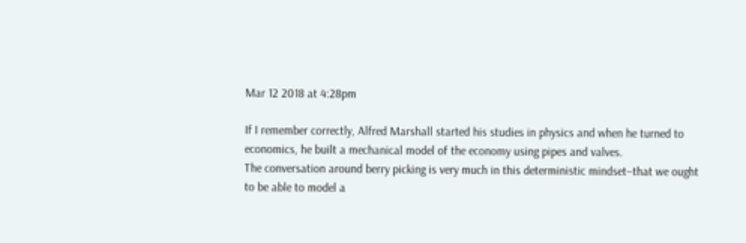Mar 12 2018 at 4:28pm

If I remember correctly, Alfred Marshall started his studies in physics and when he turned to economics, he built a mechanical model of the economy using pipes and valves.
The conversation around berry picking is very much in this deterministic mindset–that we ought to be able to model a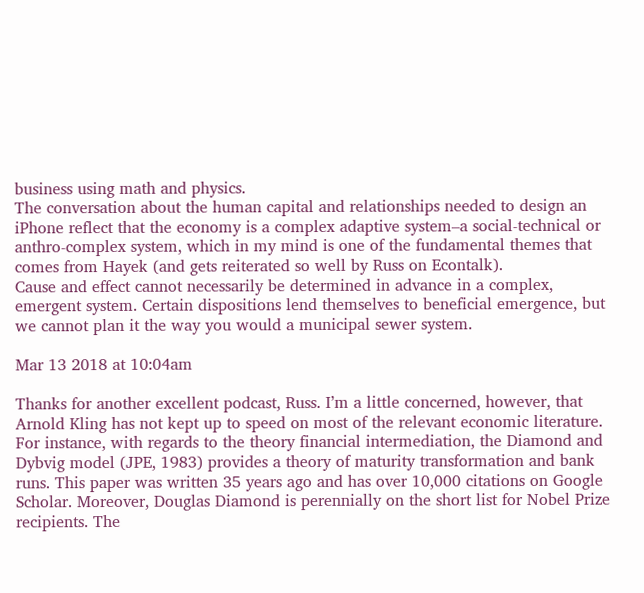business using math and physics.
The conversation about the human capital and relationships needed to design an iPhone reflect that the economy is a complex adaptive system–a social-technical or anthro-complex system, which in my mind is one of the fundamental themes that comes from Hayek (and gets reiterated so well by Russ on Econtalk).
Cause and effect cannot necessarily be determined in advance in a complex, emergent system. Certain dispositions lend themselves to beneficial emergence, but we cannot plan it the way you would a municipal sewer system.

Mar 13 2018 at 10:04am

Thanks for another excellent podcast, Russ. I’m a little concerned, however, that Arnold Kling has not kept up to speed on most of the relevant economic literature. For instance, with regards to the theory financial intermediation, the Diamond and Dybvig model (JPE, 1983) provides a theory of maturity transformation and bank runs. This paper was written 35 years ago and has over 10,000 citations on Google Scholar. Moreover, Douglas Diamond is perennially on the short list for Nobel Prize recipients. The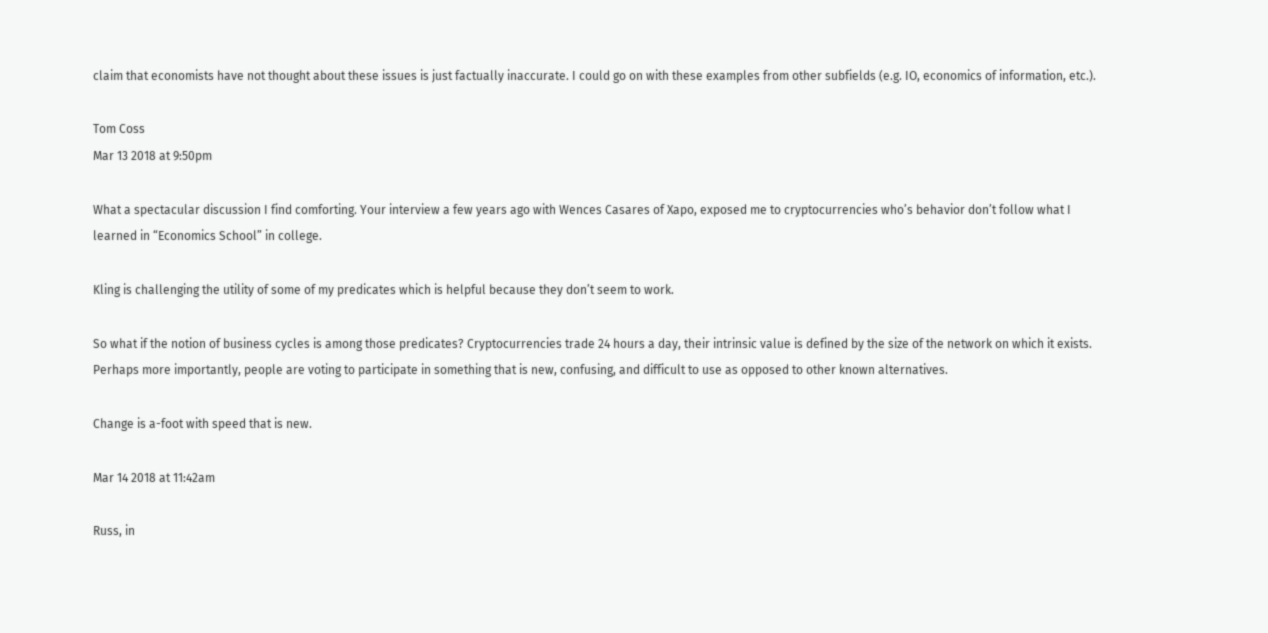claim that economists have not thought about these issues is just factually inaccurate. I could go on with these examples from other subfields (e.g. IO, economics of information, etc.).

Tom Coss
Mar 13 2018 at 9:50pm

What a spectacular discussion I find comforting. Your interview a few years ago with Wences Casares of Xapo, exposed me to cryptocurrencies who’s behavior don’t follow what I learned in “Economics School” in college.

Kling is challenging the utility of some of my predicates which is helpful because they don’t seem to work.

So what if the notion of business cycles is among those predicates? Cryptocurrencies trade 24 hours a day, their intrinsic value is defined by the size of the network on which it exists. Perhaps more importantly, people are voting to participate in something that is new, confusing, and difficult to use as opposed to other known alternatives.

Change is a-foot with speed that is new.

Mar 14 2018 at 11:42am

Russ, in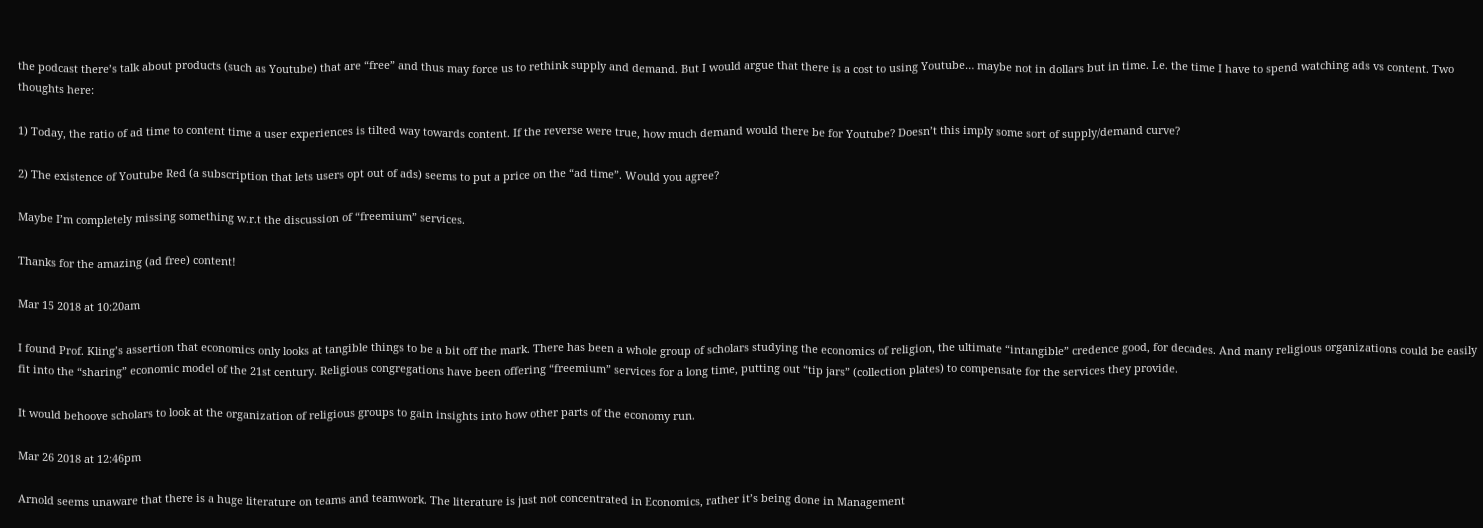the podcast there’s talk about products (such as Youtube) that are “free” and thus may force us to rethink supply and demand. But I would argue that there is a cost to using Youtube… maybe not in dollars but in time. I.e. the time I have to spend watching ads vs content. Two thoughts here:

1) Today, the ratio of ad time to content time a user experiences is tilted way towards content. If the reverse were true, how much demand would there be for Youtube? Doesn’t this imply some sort of supply/demand curve?

2) The existence of Youtube Red (a subscription that lets users opt out of ads) seems to put a price on the “ad time”. Would you agree?

Maybe I’m completely missing something w.r.t the discussion of “freemium” services.

Thanks for the amazing (ad free) content!

Mar 15 2018 at 10:20am

I found Prof. Kling’s assertion that economics only looks at tangible things to be a bit off the mark. There has been a whole group of scholars studying the economics of religion, the ultimate “intangible” credence good, for decades. And many religious organizations could be easily fit into the “sharing” economic model of the 21st century. Religious congregations have been offering “freemium” services for a long time, putting out “tip jars” (collection plates) to compensate for the services they provide.

It would behoove scholars to look at the organization of religious groups to gain insights into how other parts of the economy run.

Mar 26 2018 at 12:46pm

Arnold seems unaware that there is a huge literature on teams and teamwork. The literature is just not concentrated in Economics, rather it’s being done in Management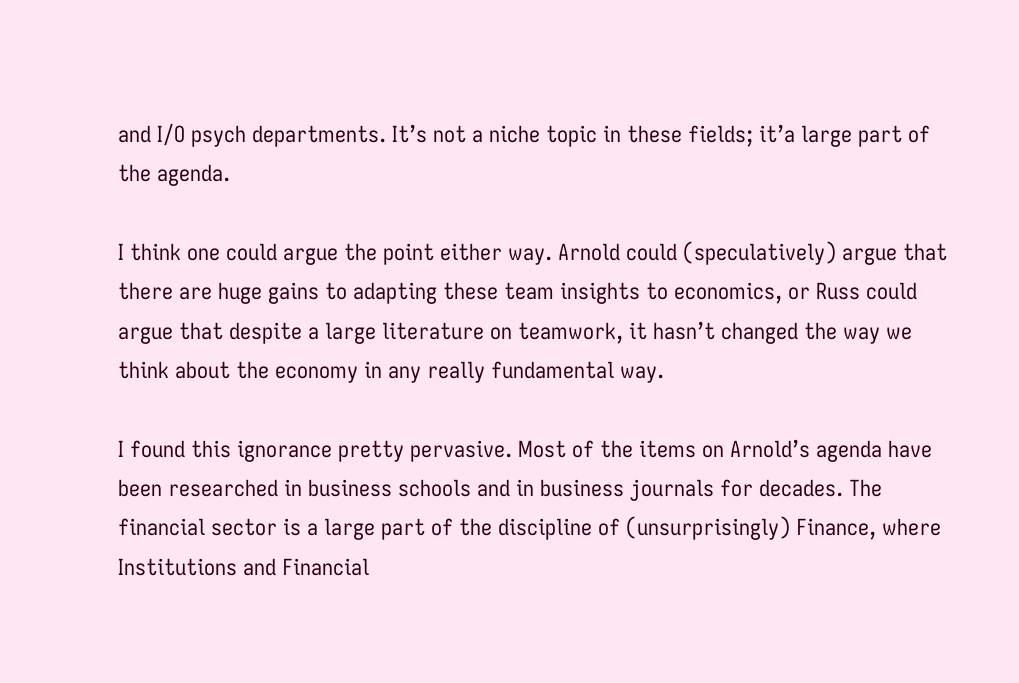and I/O psych departments. It’s not a niche topic in these fields; it’a large part of the agenda.

I think one could argue the point either way. Arnold could (speculatively) argue that there are huge gains to adapting these team insights to economics, or Russ could argue that despite a large literature on teamwork, it hasn’t changed the way we think about the economy in any really fundamental way.

I found this ignorance pretty pervasive. Most of the items on Arnold’s agenda have been researched in business schools and in business journals for decades. The financial sector is a large part of the discipline of (unsurprisingly) Finance, where Institutions and Financial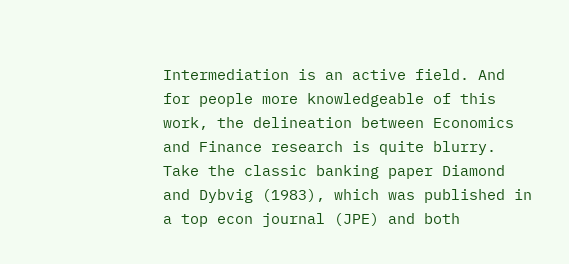Intermediation is an active field. And for people more knowledgeable of this work, the delineation between Economics and Finance research is quite blurry. Take the classic banking paper Diamond and Dybvig (1983), which was published in a top econ journal (JPE) and both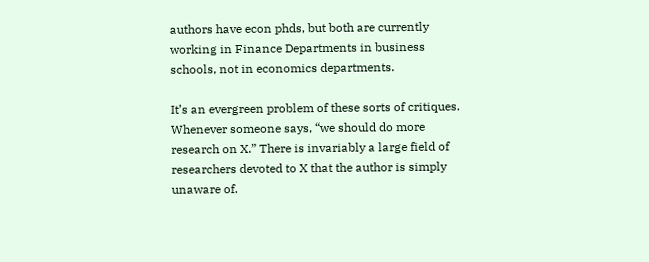authors have econ phds, but both are currently working in Finance Departments in business schools, not in economics departments.

It’s an evergreen problem of these sorts of critiques. Whenever someone says, “we should do more research on X.” There is invariably a large field of researchers devoted to X that the author is simply unaware of.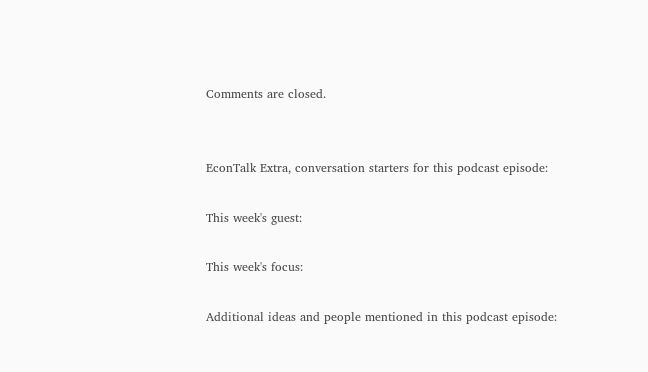Comments are closed.


EconTalk Extra, conversation starters for this podcast episode:

This week's guest:

This week's focus:

Additional ideas and people mentioned in this podcast episode: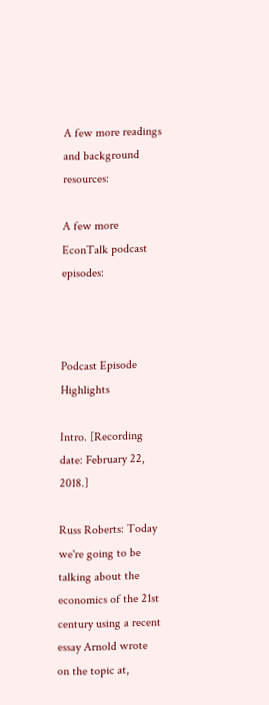A few more readings and background resources:

A few more EconTalk podcast episodes:



Podcast Episode Highlights

Intro. [Recording date: February 22, 2018.]

Russ Roberts: Today we're going to be talking about the economics of the 21st century using a recent essay Arnold wrote on the topic at,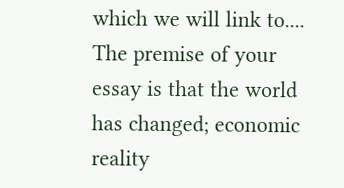which we will link to.... The premise of your essay is that the world has changed; economic reality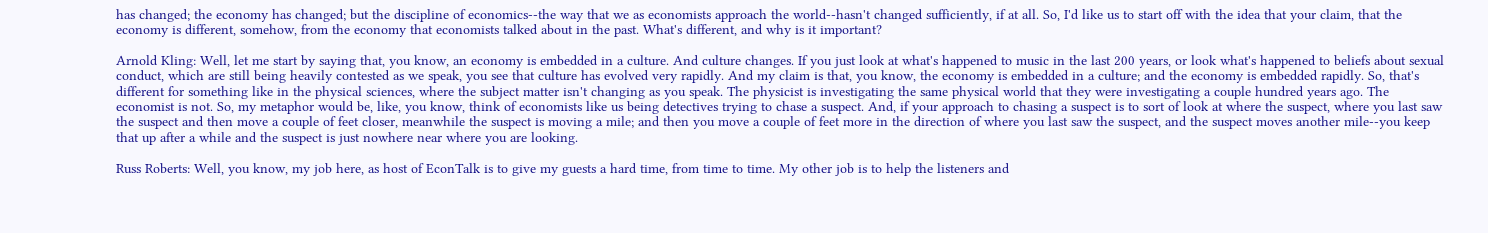has changed; the economy has changed; but the discipline of economics--the way that we as economists approach the world--hasn't changed sufficiently, if at all. So, I'd like us to start off with the idea that your claim, that the economy is different, somehow, from the economy that economists talked about in the past. What's different, and why is it important?

Arnold Kling: Well, let me start by saying that, you know, an economy is embedded in a culture. And culture changes. If you just look at what's happened to music in the last 200 years, or look what's happened to beliefs about sexual conduct, which are still being heavily contested as we speak, you see that culture has evolved very rapidly. And my claim is that, you know, the economy is embedded in a culture; and the economy is embedded rapidly. So, that's different for something like in the physical sciences, where the subject matter isn't changing as you speak. The physicist is investigating the same physical world that they were investigating a couple hundred years ago. The economist is not. So, my metaphor would be, like, you know, think of economists like us being detectives trying to chase a suspect. And, if your approach to chasing a suspect is to sort of look at where the suspect, where you last saw the suspect and then move a couple of feet closer, meanwhile the suspect is moving a mile; and then you move a couple of feet more in the direction of where you last saw the suspect, and the suspect moves another mile--you keep that up after a while and the suspect is just nowhere near where you are looking.

Russ Roberts: Well, you know, my job here, as host of EconTalk is to give my guests a hard time, from time to time. My other job is to help the listeners and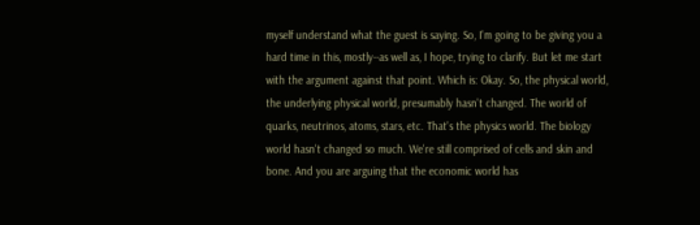myself understand what the guest is saying. So, I'm going to be giving you a hard time in this, mostly--as well as, I hope, trying to clarify. But let me start with the argument against that point. Which is: Okay. So, the physical world, the underlying physical world, presumably hasn't changed. The world of quarks, neutrinos, atoms, stars, etc. That's the physics world. The biology world hasn't changed so much. We're still comprised of cells and skin and bone. And you are arguing that the economic world has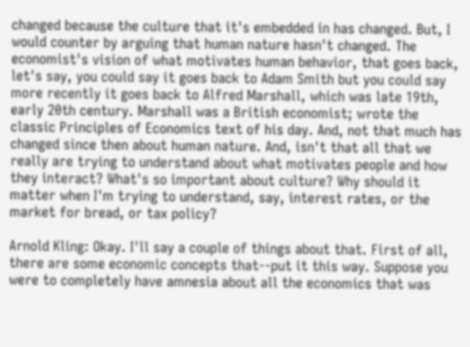changed because the culture that it's embedded in has changed. But, I would counter by arguing that human nature hasn't changed. The economist's vision of what motivates human behavior, that goes back, let's say, you could say it goes back to Adam Smith but you could say more recently it goes back to Alfred Marshall, which was late 19th, early 20th century. Marshall was a British economist; wrote the classic Principles of Economics text of his day. And, not that much has changed since then about human nature. And, isn't that all that we really are trying to understand about what motivates people and how they interact? What's so important about culture? Why should it matter when I'm trying to understand, say, interest rates, or the market for bread, or tax policy?

Arnold Kling: Okay. I'll say a couple of things about that. First of all, there are some economic concepts that--put it this way. Suppose you were to completely have amnesia about all the economics that was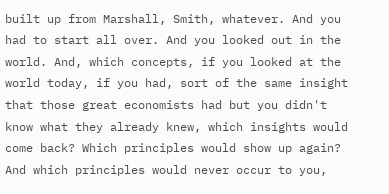built up from Marshall, Smith, whatever. And you had to start all over. And you looked out in the world. And, which concepts, if you looked at the world today, if you had, sort of the same insight that those great economists had but you didn't know what they already knew, which insights would come back? Which principles would show up again? And which principles would never occur to you,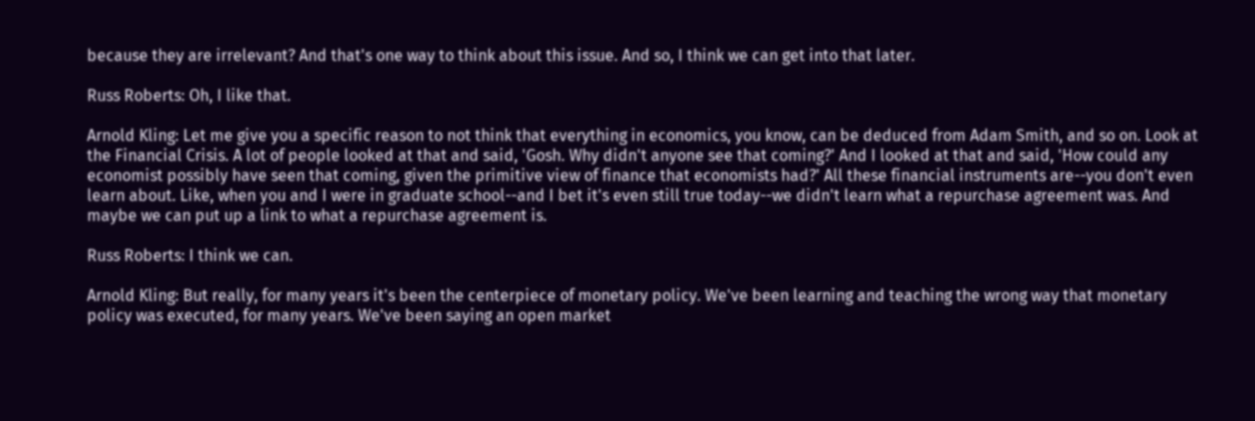because they are irrelevant? And that's one way to think about this issue. And so, I think we can get into that later.

Russ Roberts: Oh, I like that.

Arnold Kling: Let me give you a specific reason to not think that everything in economics, you know, can be deduced from Adam Smith, and so on. Look at the Financial Crisis. A lot of people looked at that and said, 'Gosh. Why didn't anyone see that coming?' And I looked at that and said, 'How could any economist possibly have seen that coming, given the primitive view of finance that economists had?' All these financial instruments are--you don't even learn about. Like, when you and I were in graduate school--and I bet it's even still true today--we didn't learn what a repurchase agreement was. And maybe we can put up a link to what a repurchase agreement is.

Russ Roberts: I think we can.

Arnold Kling: But really, for many years it's been the centerpiece of monetary policy. We've been learning and teaching the wrong way that monetary policy was executed, for many years. We've been saying an open market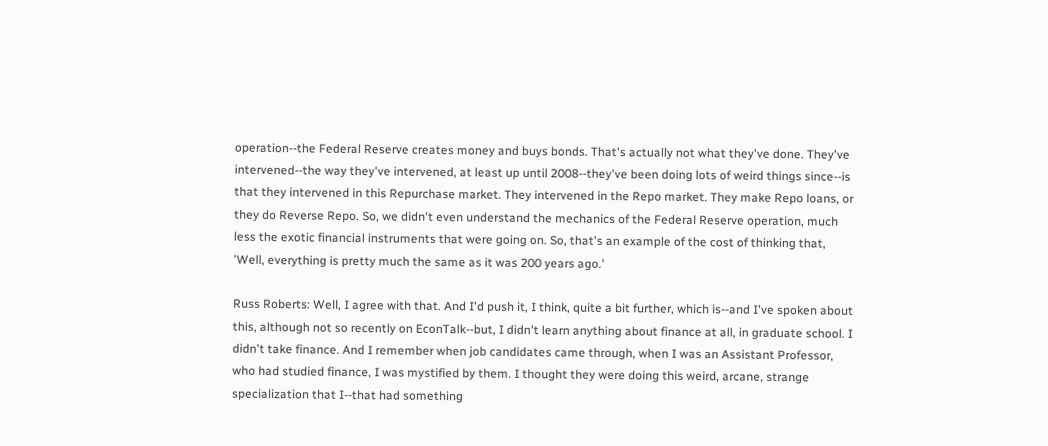operation--the Federal Reserve creates money and buys bonds. That's actually not what they've done. They've intervened--the way they've intervened, at least up until 2008--they've been doing lots of weird things since--is that they intervened in this Repurchase market. They intervened in the Repo market. They make Repo loans, or they do Reverse Repo. So, we didn't even understand the mechanics of the Federal Reserve operation, much less the exotic financial instruments that were going on. So, that's an example of the cost of thinking that, 'Well, everything is pretty much the same as it was 200 years ago.'

Russ Roberts: Well, I agree with that. And I'd push it, I think, quite a bit further, which is--and I've spoken about this, although not so recently on EconTalk--but, I didn't learn anything about finance at all, in graduate school. I didn't take finance. And I remember when job candidates came through, when I was an Assistant Professor, who had studied finance, I was mystified by them. I thought they were doing this weird, arcane, strange specialization that I--that had something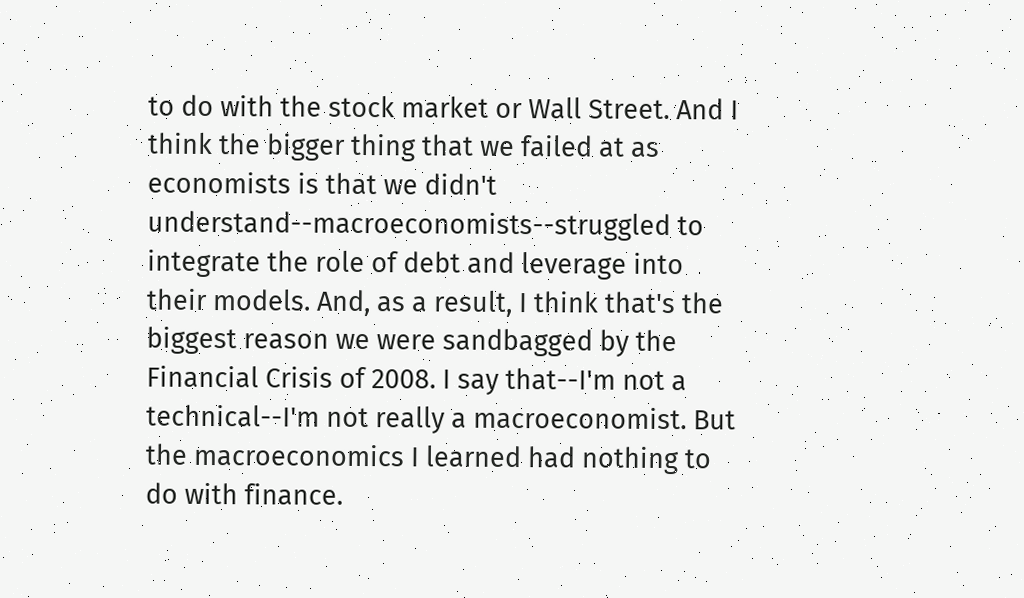to do with the stock market or Wall Street. And I think the bigger thing that we failed at as economists is that we didn't understand--macroeconomists--struggled to integrate the role of debt and leverage into their models. And, as a result, I think that's the biggest reason we were sandbagged by the Financial Crisis of 2008. I say that--I'm not a technical--I'm not really a macroeconomist. But the macroeconomics I learned had nothing to do with finance.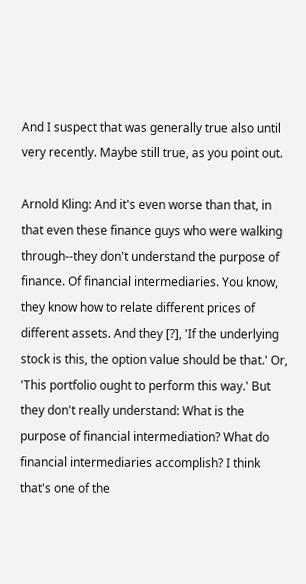And I suspect that was generally true also until very recently. Maybe still true, as you point out.

Arnold Kling: And it's even worse than that, in that even these finance guys who were walking through--they don't understand the purpose of finance. Of financial intermediaries. You know, they know how to relate different prices of different assets. And they [?], 'If the underlying stock is this, the option value should be that.' Or, 'This portfolio ought to perform this way.' But they don't really understand: What is the purpose of financial intermediation? What do financial intermediaries accomplish? I think that's one of the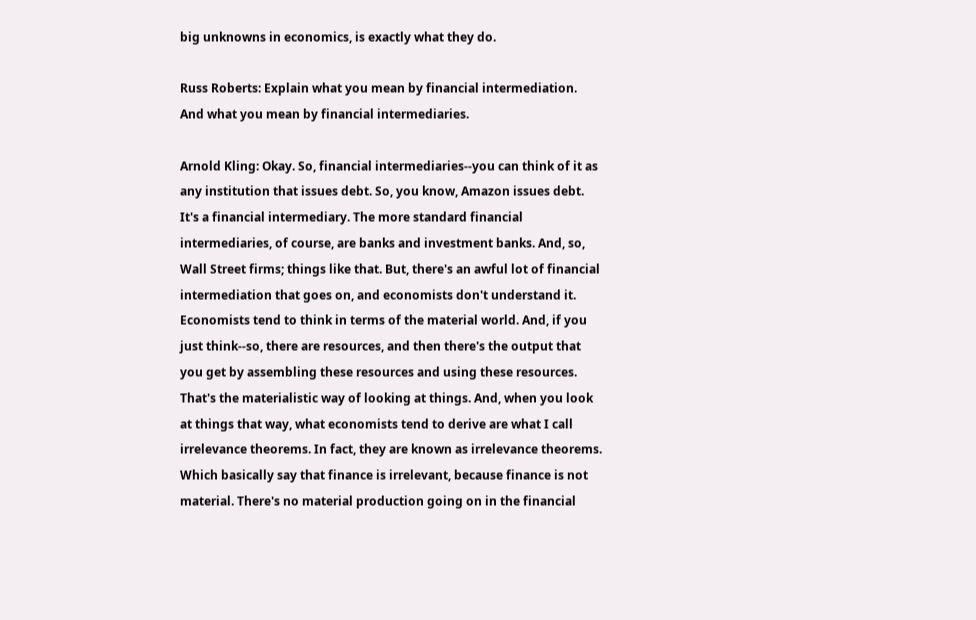big unknowns in economics, is exactly what they do.

Russ Roberts: Explain what you mean by financial intermediation. And what you mean by financial intermediaries.

Arnold Kling: Okay. So, financial intermediaries--you can think of it as any institution that issues debt. So, you know, Amazon issues debt. It's a financial intermediary. The more standard financial intermediaries, of course, are banks and investment banks. And, so, Wall Street firms; things like that. But, there's an awful lot of financial intermediation that goes on, and economists don't understand it. Economists tend to think in terms of the material world. And, if you just think--so, there are resources, and then there's the output that you get by assembling these resources and using these resources. That's the materialistic way of looking at things. And, when you look at things that way, what economists tend to derive are what I call irrelevance theorems. In fact, they are known as irrelevance theorems. Which basically say that finance is irrelevant, because finance is not material. There's no material production going on in the financial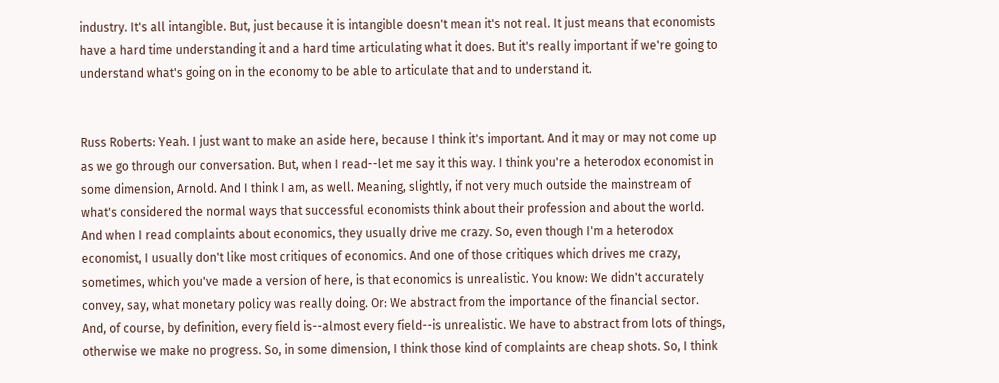industry. It's all intangible. But, just because it is intangible doesn't mean it's not real. It just means that economists have a hard time understanding it and a hard time articulating what it does. But it's really important if we're going to understand what's going on in the economy to be able to articulate that and to understand it.


Russ Roberts: Yeah. I just want to make an aside here, because I think it's important. And it may or may not come up as we go through our conversation. But, when I read--let me say it this way. I think you're a heterodox economist in some dimension, Arnold. And I think I am, as well. Meaning, slightly, if not very much outside the mainstream of what's considered the normal ways that successful economists think about their profession and about the world. And when I read complaints about economics, they usually drive me crazy. So, even though I'm a heterodox economist, I usually don't like most critiques of economics. And one of those critiques which drives me crazy, sometimes, which you've made a version of here, is that economics is unrealistic. You know: We didn't accurately convey, say, what monetary policy was really doing. Or: We abstract from the importance of the financial sector. And, of course, by definition, every field is--almost every field--is unrealistic. We have to abstract from lots of things, otherwise we make no progress. So, in some dimension, I think those kind of complaints are cheap shots. So, I think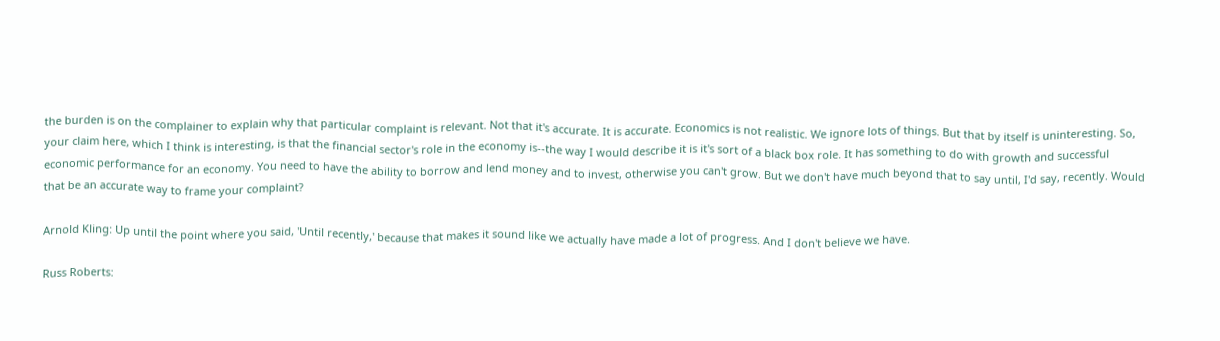the burden is on the complainer to explain why that particular complaint is relevant. Not that it's accurate. It is accurate. Economics is not realistic. We ignore lots of things. But that by itself is uninteresting. So, your claim here, which I think is interesting, is that the financial sector's role in the economy is--the way I would describe it is it's sort of a black box role. It has something to do with growth and successful economic performance for an economy. You need to have the ability to borrow and lend money and to invest, otherwise you can't grow. But we don't have much beyond that to say until, I'd say, recently. Would that be an accurate way to frame your complaint?

Arnold Kling: Up until the point where you said, 'Until recently,' because that makes it sound like we actually have made a lot of progress. And I don't believe we have.

Russ Roberts: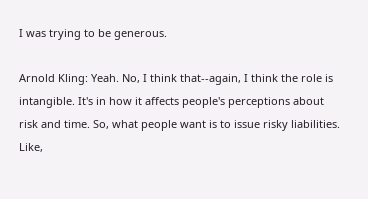I was trying to be generous.

Arnold Kling: Yeah. No, I think that--again, I think the role is intangible. It's in how it affects people's perceptions about risk and time. So, what people want is to issue risky liabilities. Like,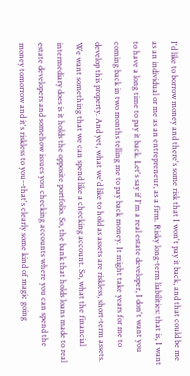I'd like to borrow money and there's some risk that I won't pay it back, and that could be me as an individual or me as an entrepreneur, as a firm. Risky long-term liabilities: that is, I want to have a long time to pay it back. Let's say if I'm a real estate developer, I don't want you coming back in two months telling me to pay back money. It might take years for me to develop this property. And yet, what we'd like to hold as assets are riskless, short-term assets. We want something that we can spend like a checking account. So, what the financial intermediary does is it holds the opposite portfolio. So, the bank that holds loans made to real estate developers and somehow issues you checking accounts where you can spend the money tomorrow and it's riskless to you--that's clearly some kind of magic going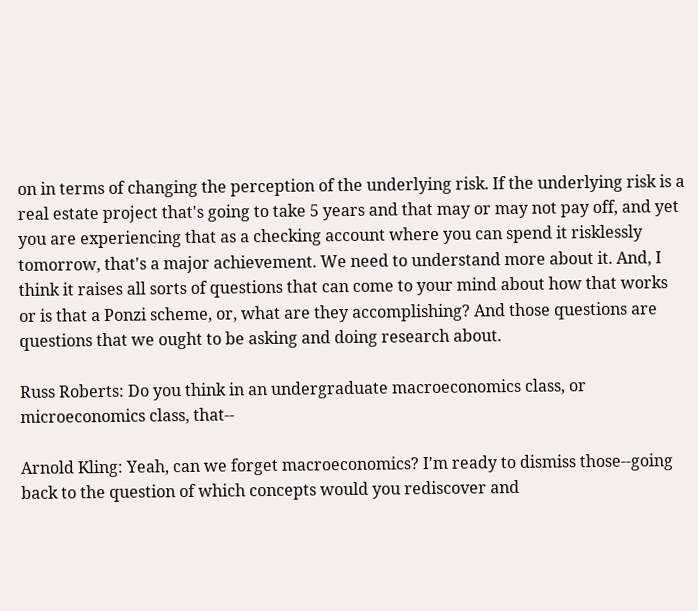on in terms of changing the perception of the underlying risk. If the underlying risk is a real estate project that's going to take 5 years and that may or may not pay off, and yet you are experiencing that as a checking account where you can spend it risklessly tomorrow, that's a major achievement. We need to understand more about it. And, I think it raises all sorts of questions that can come to your mind about how that works or is that a Ponzi scheme, or, what are they accomplishing? And those questions are questions that we ought to be asking and doing research about.

Russ Roberts: Do you think in an undergraduate macroeconomics class, or microeconomics class, that--

Arnold Kling: Yeah, can we forget macroeconomics? I'm ready to dismiss those--going back to the question of which concepts would you rediscover and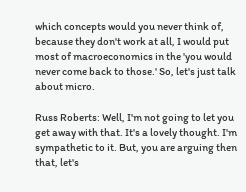which concepts would you never think of, because they don't work at all, I would put most of macroeconomics in the 'you would never come back to those.' So, let's just talk about micro.

Russ Roberts: Well, I'm not going to let you get away with that. It's a lovely thought. I'm sympathetic to it. But, you are arguing then that, let's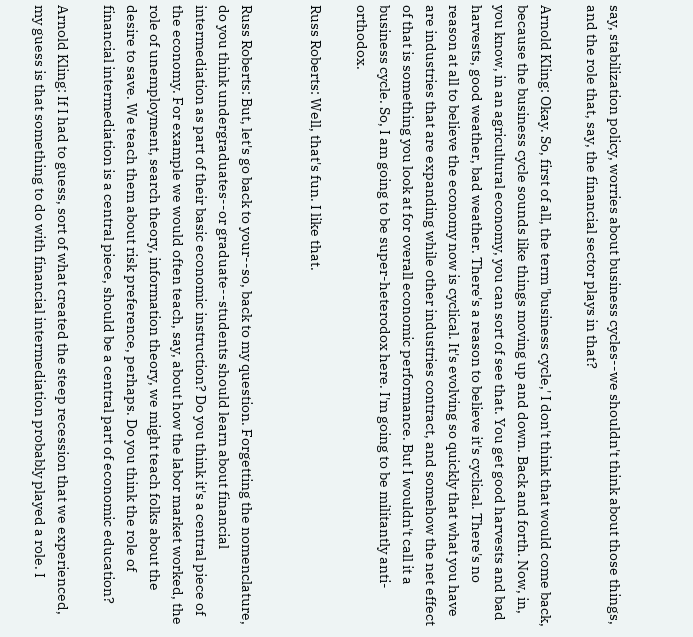say, stabilization policy, worries about business cycles--we shouldn't think about those things, and the role that, say, the financial sector plays in that?

Arnold Kling: Okay. So, first of all, the term 'business cycle,' I don't think that would come back, because the business cycle sounds like things moving up and down. Back and forth. Now, in, you know, in an agricultural economy, you can sort of see that. You get good harvests and bad harvests, good weather, bad weather. There's a reason to believe it's cyclical. There's no reason at all to believe the economy now is cyclical. It's evolving so quickly that what you have are industries that are expanding while other industries contract, and somehow the net effect of that is something you look at for overall economic performance. But I wouldn't call it a business cycle. So, I am going to be super-heterodox here. I'm going to be militantly anti-orthodox.

Russ Roberts: Well, that's fun. I like that.


Russ Roberts: But, let's go back to your--so, back to my question. Forgetting the nomenclature, do you think undergraduates--or graduate--students should learn about financial intermediation as part of their basic economic instruction? Do you think it's a central piece of the economy. For example we would often teach, say, about how the labor market worked, the role of unemployment, search theory, information theory, we might teach folks about the desire to save. We teach them about risk preference, perhaps. Do you think the role of financial intermediation is a central piece, should be a central part of economic education?

Arnold Kling: If I had to guess, sort of what created the steep recession that we experienced, my guess is that something to do with financial intermediation probably played a role. I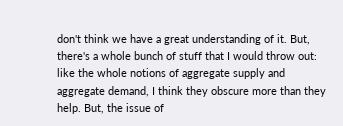don't think we have a great understanding of it. But, there's a whole bunch of stuff that I would throw out: like the whole notions of aggregate supply and aggregate demand, I think they obscure more than they help. But, the issue of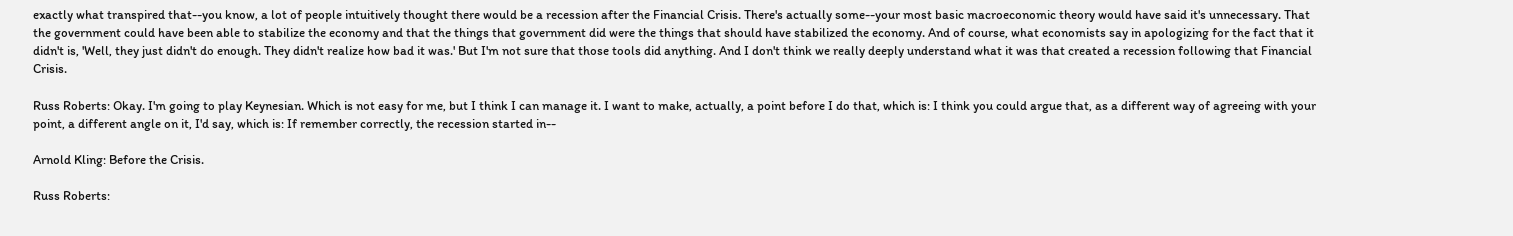exactly what transpired that--you know, a lot of people intuitively thought there would be a recession after the Financial Crisis. There's actually some--your most basic macroeconomic theory would have said it's unnecessary. That the government could have been able to stabilize the economy and that the things that government did were the things that should have stabilized the economy. And of course, what economists say in apologizing for the fact that it didn't is, 'Well, they just didn't do enough. They didn't realize how bad it was.' But I'm not sure that those tools did anything. And I don't think we really deeply understand what it was that created a recession following that Financial Crisis.

Russ Roberts: Okay. I'm going to play Keynesian. Which is not easy for me, but I think I can manage it. I want to make, actually, a point before I do that, which is: I think you could argue that, as a different way of agreeing with your point, a different angle on it, I'd say, which is: If remember correctly, the recession started in--

Arnold Kling: Before the Crisis.

Russ Roberts: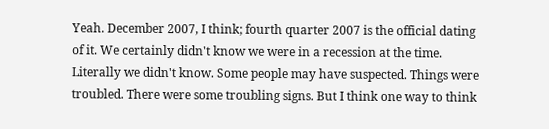Yeah. December 2007, I think; fourth quarter 2007 is the official dating of it. We certainly didn't know we were in a recession at the time. Literally we didn't know. Some people may have suspected. Things were troubled. There were some troubling signs. But I think one way to think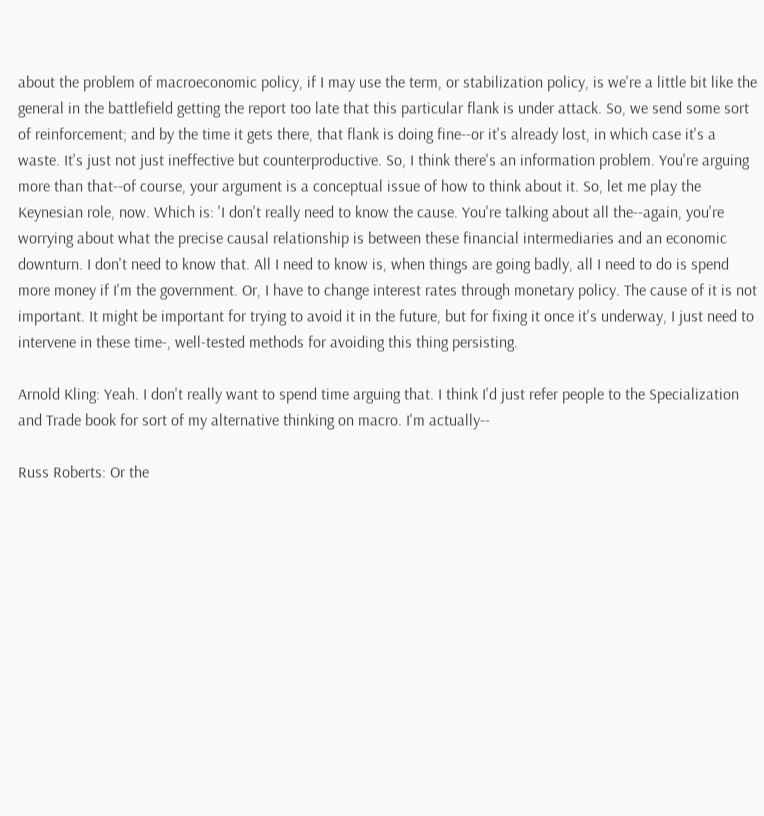about the problem of macroeconomic policy, if I may use the term, or stabilization policy, is we're a little bit like the general in the battlefield getting the report too late that this particular flank is under attack. So, we send some sort of reinforcement; and by the time it gets there, that flank is doing fine--or it's already lost, in which case it's a waste. It's just not just ineffective but counterproductive. So, I think there's an information problem. You're arguing more than that--of course, your argument is a conceptual issue of how to think about it. So, let me play the Keynesian role, now. Which is: 'I don't really need to know the cause. You're talking about all the--again, you're worrying about what the precise causal relationship is between these financial intermediaries and an economic downturn. I don't need to know that. All I need to know is, when things are going badly, all I need to do is spend more money if I'm the government. Or, I have to change interest rates through monetary policy. The cause of it is not important. It might be important for trying to avoid it in the future, but for fixing it once it's underway, I just need to intervene in these time-, well-tested methods for avoiding this thing persisting.

Arnold Kling: Yeah. I don't really want to spend time arguing that. I think I'd just refer people to the Specialization and Trade book for sort of my alternative thinking on macro. I'm actually--

Russ Roberts: Or the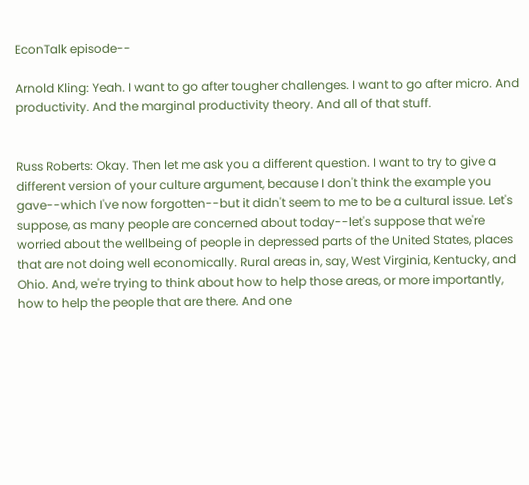EconTalk episode--

Arnold Kling: Yeah. I want to go after tougher challenges. I want to go after micro. And productivity. And the marginal productivity theory. And all of that stuff.


Russ Roberts: Okay. Then let me ask you a different question. I want to try to give a different version of your culture argument, because I don't think the example you gave--which I've now forgotten--but it didn't seem to me to be a cultural issue. Let's suppose, as many people are concerned about today--let's suppose that we're worried about the wellbeing of people in depressed parts of the United States, places that are not doing well economically. Rural areas in, say, West Virginia, Kentucky, and Ohio. And, we're trying to think about how to help those areas, or more importantly, how to help the people that are there. And one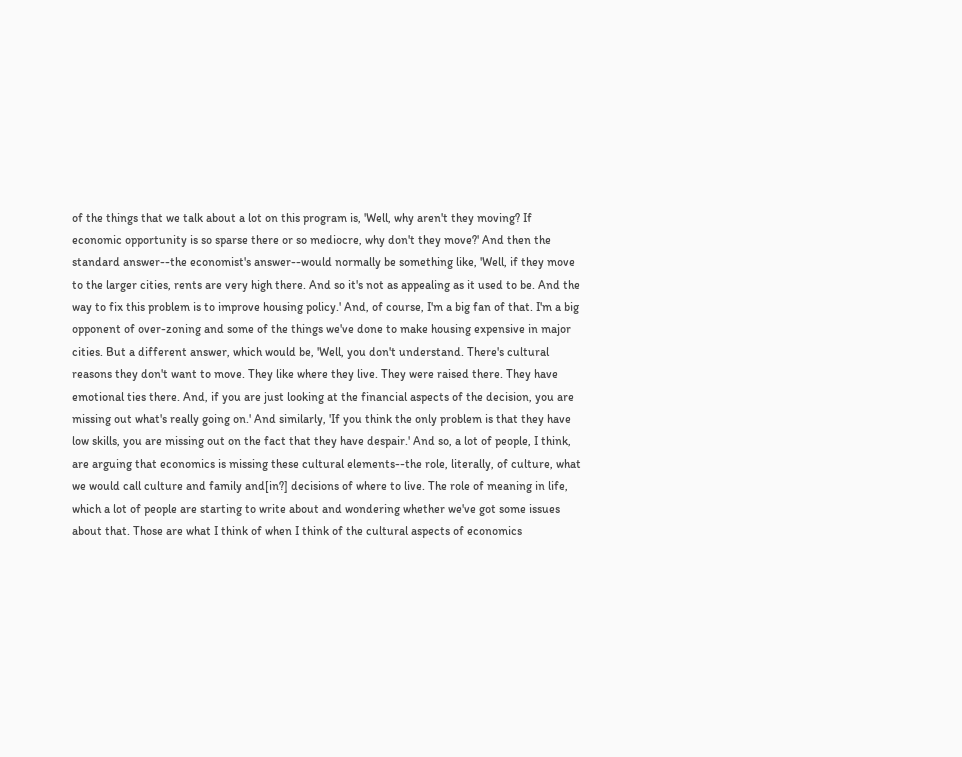of the things that we talk about a lot on this program is, 'Well, why aren't they moving? If economic opportunity is so sparse there or so mediocre, why don't they move?' And then the standard answer--the economist's answer--would normally be something like, 'Well, if they move to the larger cities, rents are very high there. And so it's not as appealing as it used to be. And the way to fix this problem is to improve housing policy.' And, of course, I'm a big fan of that. I'm a big opponent of over-zoning and some of the things we've done to make housing expensive in major cities. But a different answer, which would be, 'Well, you don't understand. There's cultural reasons they don't want to move. They like where they live. They were raised there. They have emotional ties there. And, if you are just looking at the financial aspects of the decision, you are missing out what's really going on.' And similarly, 'If you think the only problem is that they have low skills, you are missing out on the fact that they have despair.' And so, a lot of people, I think, are arguing that economics is missing these cultural elements--the role, literally, of culture, what we would call culture and family and[in?] decisions of where to live. The role of meaning in life, which a lot of people are starting to write about and wondering whether we've got some issues about that. Those are what I think of when I think of the cultural aspects of economics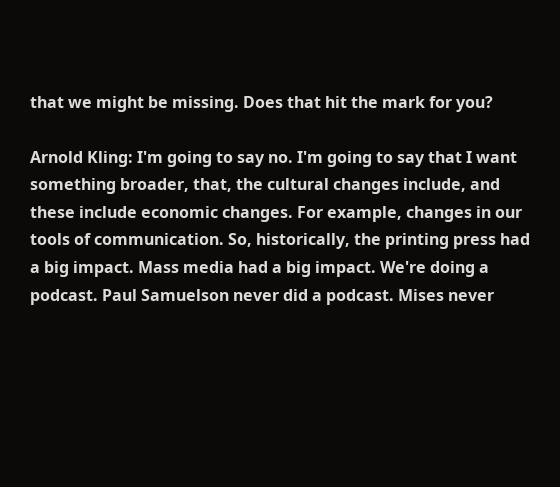that we might be missing. Does that hit the mark for you?

Arnold Kling: I'm going to say no. I'm going to say that I want something broader, that, the cultural changes include, and these include economic changes. For example, changes in our tools of communication. So, historically, the printing press had a big impact. Mass media had a big impact. We're doing a podcast. Paul Samuelson never did a podcast. Mises never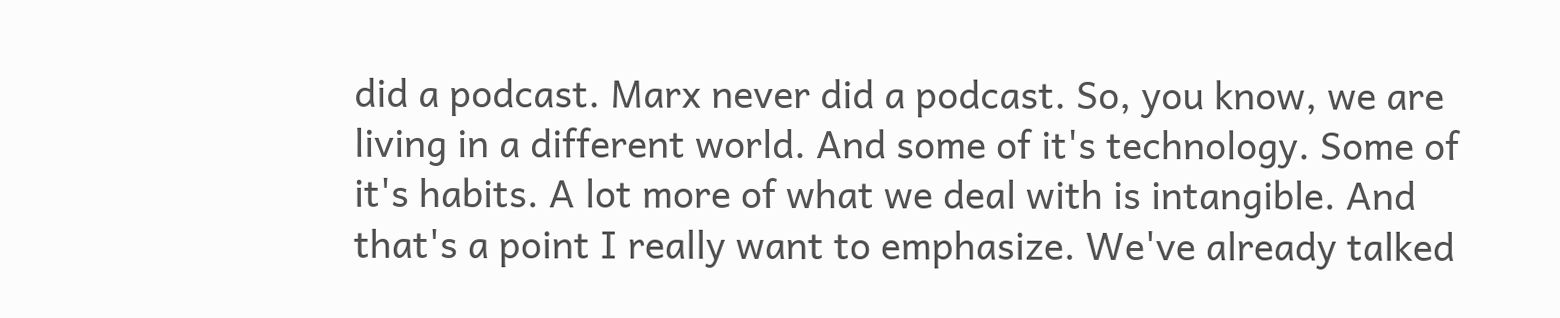did a podcast. Marx never did a podcast. So, you know, we are living in a different world. And some of it's technology. Some of it's habits. A lot more of what we deal with is intangible. And that's a point I really want to emphasize. We've already talked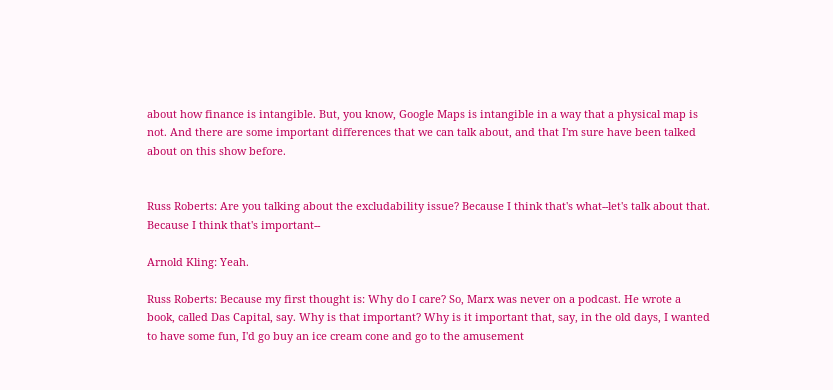about how finance is intangible. But, you know, Google Maps is intangible in a way that a physical map is not. And there are some important differences that we can talk about, and that I'm sure have been talked about on this show before.


Russ Roberts: Are you talking about the excludability issue? Because I think that's what--let's talk about that. Because I think that's important--

Arnold Kling: Yeah.

Russ Roberts: Because my first thought is: Why do I care? So, Marx was never on a podcast. He wrote a book, called Das Capital, say. Why is that important? Why is it important that, say, in the old days, I wanted to have some fun, I'd go buy an ice cream cone and go to the amusement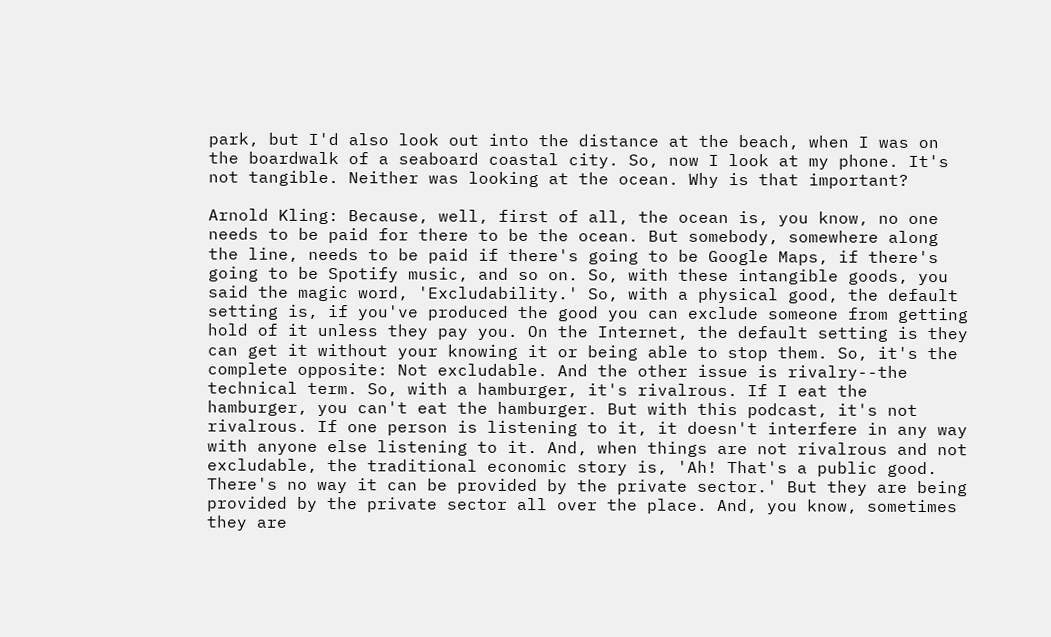park, but I'd also look out into the distance at the beach, when I was on the boardwalk of a seaboard coastal city. So, now I look at my phone. It's not tangible. Neither was looking at the ocean. Why is that important?

Arnold Kling: Because, well, first of all, the ocean is, you know, no one needs to be paid for there to be the ocean. But somebody, somewhere along the line, needs to be paid if there's going to be Google Maps, if there's going to be Spotify music, and so on. So, with these intangible goods, you said the magic word, 'Excludability.' So, with a physical good, the default setting is, if you've produced the good you can exclude someone from getting hold of it unless they pay you. On the Internet, the default setting is they can get it without your knowing it or being able to stop them. So, it's the complete opposite: Not excludable. And the other issue is rivalry--the technical term. So, with a hamburger, it's rivalrous. If I eat the hamburger, you can't eat the hamburger. But with this podcast, it's not rivalrous. If one person is listening to it, it doesn't interfere in any way with anyone else listening to it. And, when things are not rivalrous and not excludable, the traditional economic story is, 'Ah! That's a public good. There's no way it can be provided by the private sector.' But they are being provided by the private sector all over the place. And, you know, sometimes they are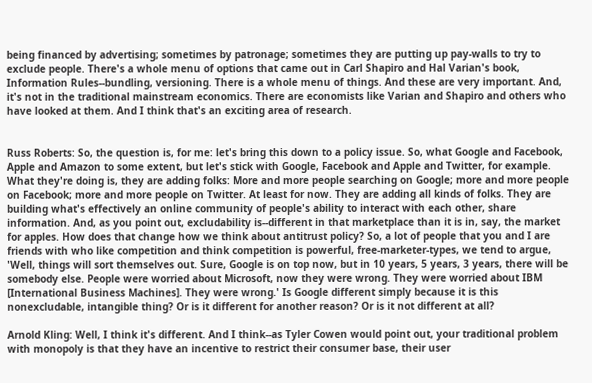being financed by advertising; sometimes by patronage; sometimes they are putting up pay-walls to try to exclude people. There's a whole menu of options that came out in Carl Shapiro and Hal Varian's book, Information Rules--bundling, versioning. There is a whole menu of things. And these are very important. And, it's not in the traditional mainstream economics. There are economists like Varian and Shapiro and others who have looked at them. And I think that's an exciting area of research.


Russ Roberts: So, the question is, for me: let's bring this down to a policy issue. So, what Google and Facebook, Apple and Amazon to some extent, but let's stick with Google, Facebook and Apple and Twitter, for example. What they're doing is, they are adding folks: More and more people searching on Google; more and more people on Facebook; more and more people on Twitter. At least for now. They are adding all kinds of folks. They are building what's effectively an online community of people's ability to interact with each other, share information. And, as you point out, excludability is--different in that marketplace than it is in, say, the market for apples. How does that change how we think about antitrust policy? So, a lot of people that you and I are friends with who like competition and think competition is powerful, free-marketer-types, we tend to argue, 'Well, things will sort themselves out. Sure, Google is on top now, but in 10 years, 5 years, 3 years, there will be somebody else. People were worried about Microsoft, now they were wrong. They were worried about IBM [International Business Machines]. They were wrong.' Is Google different simply because it is this nonexcludable, intangible thing? Or is it different for another reason? Or is it not different at all?

Arnold Kling: Well, I think it's different. And I think--as Tyler Cowen would point out, your traditional problem with monopoly is that they have an incentive to restrict their consumer base, their user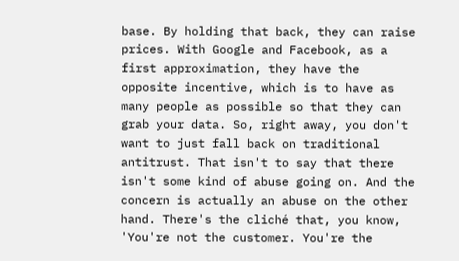base. By holding that back, they can raise prices. With Google and Facebook, as a first approximation, they have the opposite incentive, which is to have as many people as possible so that they can grab your data. So, right away, you don't want to just fall back on traditional antitrust. That isn't to say that there isn't some kind of abuse going on. And the concern is actually an abuse on the other hand. There's the cliché that, you know, 'You're not the customer. You're the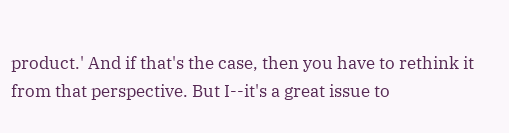product.' And if that's the case, then you have to rethink it from that perspective. But I--it's a great issue to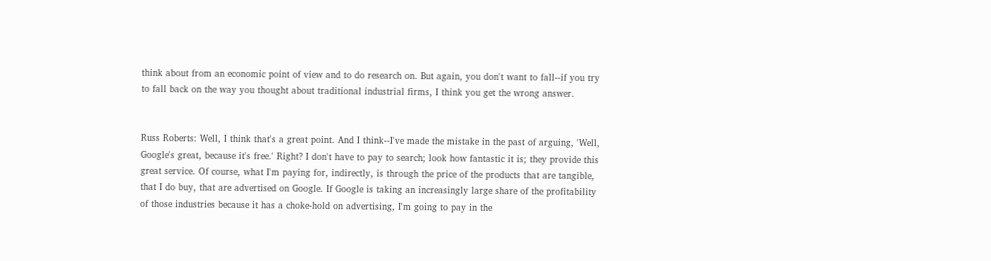think about from an economic point of view and to do research on. But again, you don't want to fall--if you try to fall back on the way you thought about traditional industrial firms, I think you get the wrong answer.


Russ Roberts: Well, I think that's a great point. And I think--I've made the mistake in the past of arguing, 'Well, Google's great, because it's free.' Right? I don't have to pay to search; look how fantastic it is; they provide this great service. Of course, what I'm paying for, indirectly, is through the price of the products that are tangible, that I do buy, that are advertised on Google. If Google is taking an increasingly large share of the profitability of those industries because it has a choke-hold on advertising, I'm going to pay in the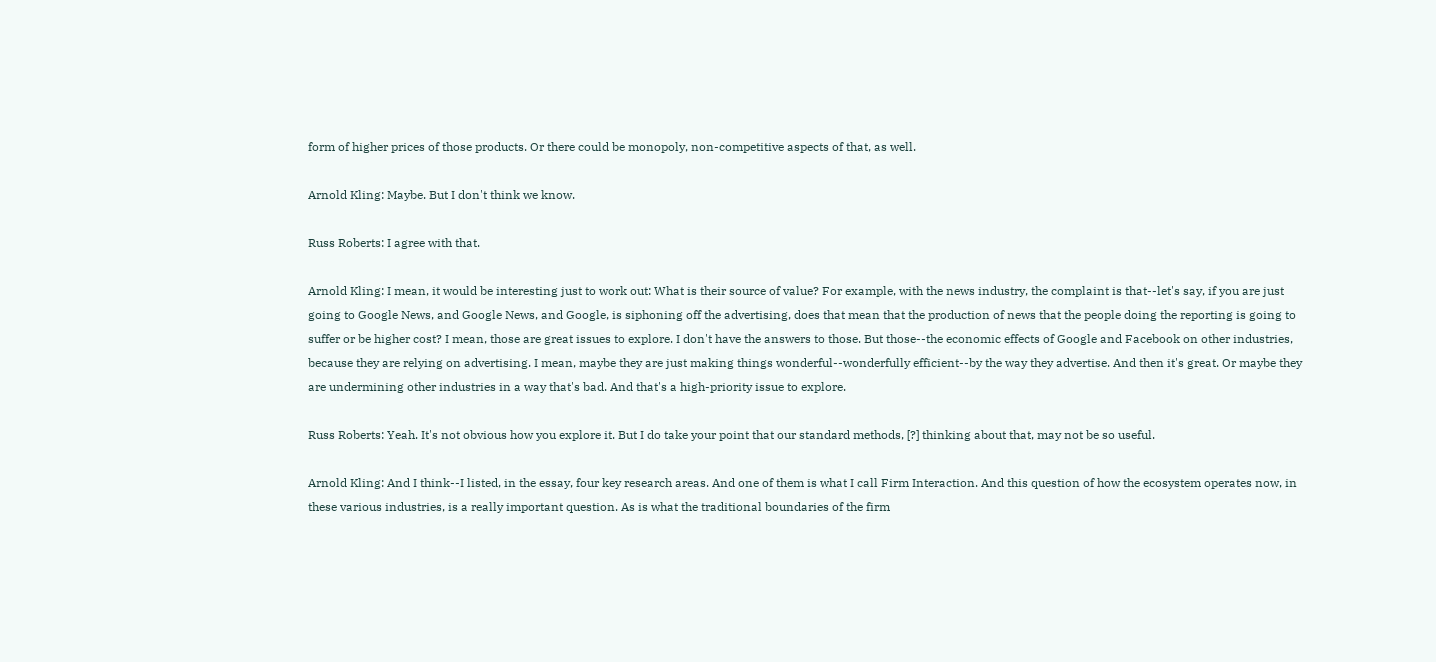form of higher prices of those products. Or there could be monopoly, non-competitive aspects of that, as well.

Arnold Kling: Maybe. But I don't think we know.

Russ Roberts: I agree with that.

Arnold Kling: I mean, it would be interesting just to work out: What is their source of value? For example, with the news industry, the complaint is that--let's say, if you are just going to Google News, and Google News, and Google, is siphoning off the advertising, does that mean that the production of news that the people doing the reporting is going to suffer or be higher cost? I mean, those are great issues to explore. I don't have the answers to those. But those--the economic effects of Google and Facebook on other industries, because they are relying on advertising. I mean, maybe they are just making things wonderful--wonderfully efficient--by the way they advertise. And then it's great. Or maybe they are undermining other industries in a way that's bad. And that's a high-priority issue to explore.

Russ Roberts: Yeah. It's not obvious how you explore it. But I do take your point that our standard methods, [?] thinking about that, may not be so useful.

Arnold Kling: And I think--I listed, in the essay, four key research areas. And one of them is what I call Firm Interaction. And this question of how the ecosystem operates now, in these various industries, is a really important question. As is what the traditional boundaries of the firm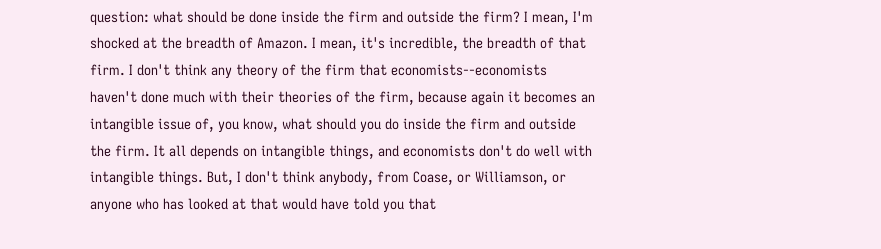question: what should be done inside the firm and outside the firm? I mean, I'm shocked at the breadth of Amazon. I mean, it's incredible, the breadth of that firm. I don't think any theory of the firm that economists--economists haven't done much with their theories of the firm, because again it becomes an intangible issue of, you know, what should you do inside the firm and outside the firm. It all depends on intangible things, and economists don't do well with intangible things. But, I don't think anybody, from Coase, or Williamson, or anyone who has looked at that would have told you that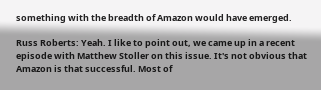something with the breadth of Amazon would have emerged.

Russ Roberts: Yeah. I like to point out, we came up in a recent episode with Matthew Stoller on this issue. It's not obvious that Amazon is that successful. Most of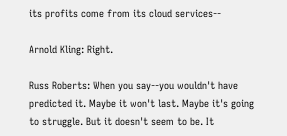its profits come from its cloud services--

Arnold Kling: Right.

Russ Roberts: When you say--you wouldn't have predicted it. Maybe it won't last. Maybe it's going to struggle. But it doesn't seem to be. It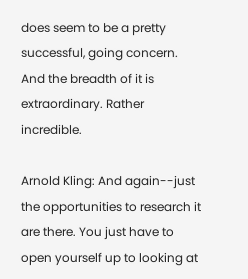does seem to be a pretty successful, going concern. And the breadth of it is extraordinary. Rather incredible.

Arnold Kling: And again--just the opportunities to research it are there. You just have to open yourself up to looking at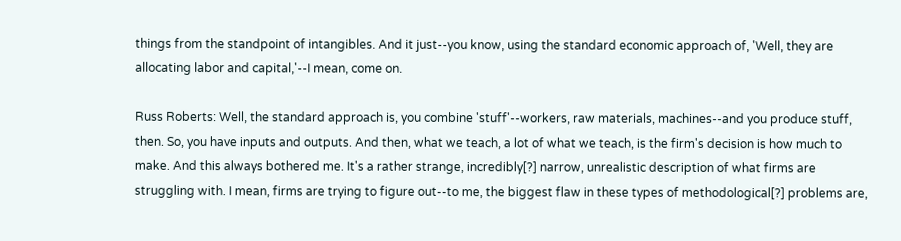things from the standpoint of intangibles. And it just--you know, using the standard economic approach of, 'Well, they are allocating labor and capital,'--I mean, come on.

Russ Roberts: Well, the standard approach is, you combine 'stuff'--workers, raw materials, machines--and you produce stuff, then. So, you have inputs and outputs. And then, what we teach, a lot of what we teach, is the firm's decision is how much to make. And this always bothered me. It's a rather strange, incredibly[?] narrow, unrealistic description of what firms are struggling with. I mean, firms are trying to figure out--to me, the biggest flaw in these types of methodological[?] problems are,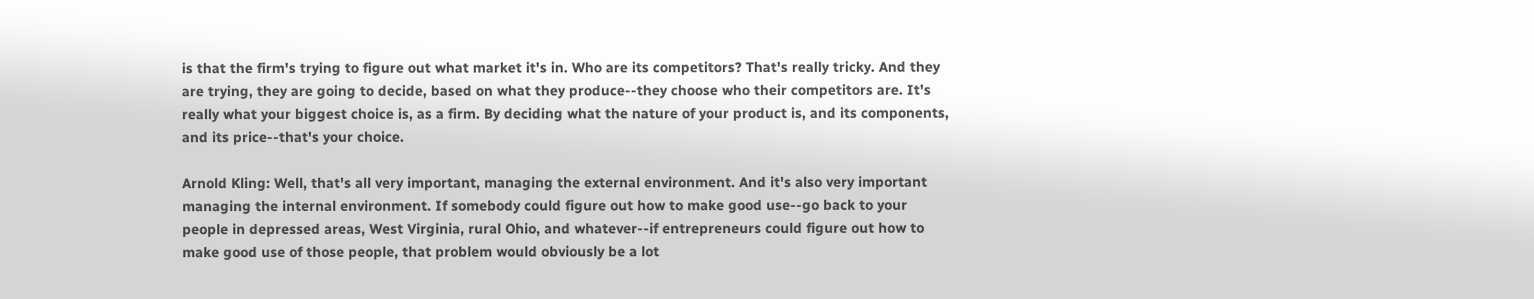is that the firm's trying to figure out what market it's in. Who are its competitors? That's really tricky. And they are trying, they are going to decide, based on what they produce--they choose who their competitors are. It's really what your biggest choice is, as a firm. By deciding what the nature of your product is, and its components, and its price--that's your choice.

Arnold Kling: Well, that's all very important, managing the external environment. And it's also very important managing the internal environment. If somebody could figure out how to make good use--go back to your people in depressed areas, West Virginia, rural Ohio, and whatever--if entrepreneurs could figure out how to make good use of those people, that problem would obviously be a lot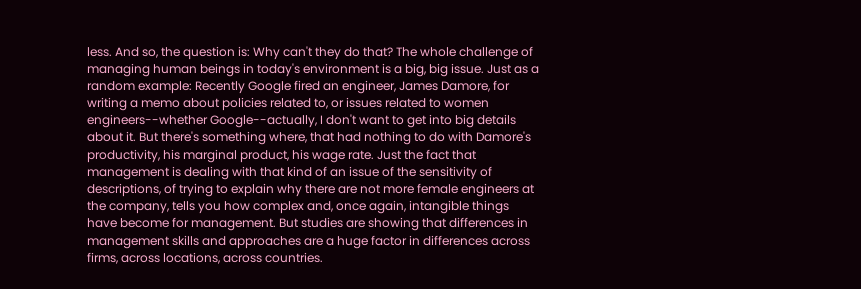less. And so, the question is: Why can't they do that? The whole challenge of managing human beings in today's environment is a big, big issue. Just as a random example: Recently Google fired an engineer, James Damore, for writing a memo about policies related to, or issues related to women engineers--whether Google--actually, I don't want to get into big details about it. But there's something where, that had nothing to do with Damore's productivity, his marginal product, his wage rate. Just the fact that management is dealing with that kind of an issue of the sensitivity of descriptions, of trying to explain why there are not more female engineers at the company, tells you how complex and, once again, intangible things have become for management. But studies are showing that differences in management skills and approaches are a huge factor in differences across firms, across locations, across countries.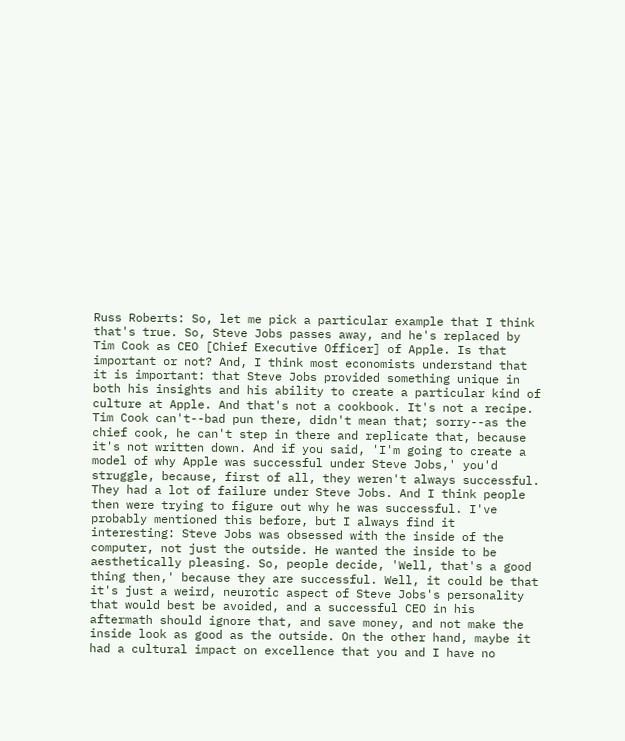Russ Roberts: So, let me pick a particular example that I think that's true. So, Steve Jobs passes away, and he's replaced by Tim Cook as CEO [Chief Executive Officer] of Apple. Is that important or not? And, I think most economists understand that it is important: that Steve Jobs provided something unique in both his insights and his ability to create a particular kind of culture at Apple. And that's not a cookbook. It's not a recipe. Tim Cook can't--bad pun there, didn't mean that; sorry--as the chief cook, he can't step in there and replicate that, because it's not written down. And if you said, 'I'm going to create a model of why Apple was successful under Steve Jobs,' you'd struggle, because, first of all, they weren't always successful. They had a lot of failure under Steve Jobs. And I think people then were trying to figure out why he was successful. I've probably mentioned this before, but I always find it interesting: Steve Jobs was obsessed with the inside of the computer, not just the outside. He wanted the inside to be aesthetically pleasing. So, people decide, 'Well, that's a good thing then,' because they are successful. Well, it could be that it's just a weird, neurotic aspect of Steve Jobs's personality that would best be avoided, and a successful CEO in his aftermath should ignore that, and save money, and not make the inside look as good as the outside. On the other hand, maybe it had a cultural impact on excellence that you and I have no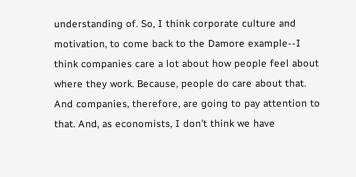understanding of. So, I think corporate culture and motivation, to come back to the Damore example--I think companies care a lot about how people feel about where they work. Because, people do care about that. And companies, therefore, are going to pay attention to that. And, as economists, I don't think we have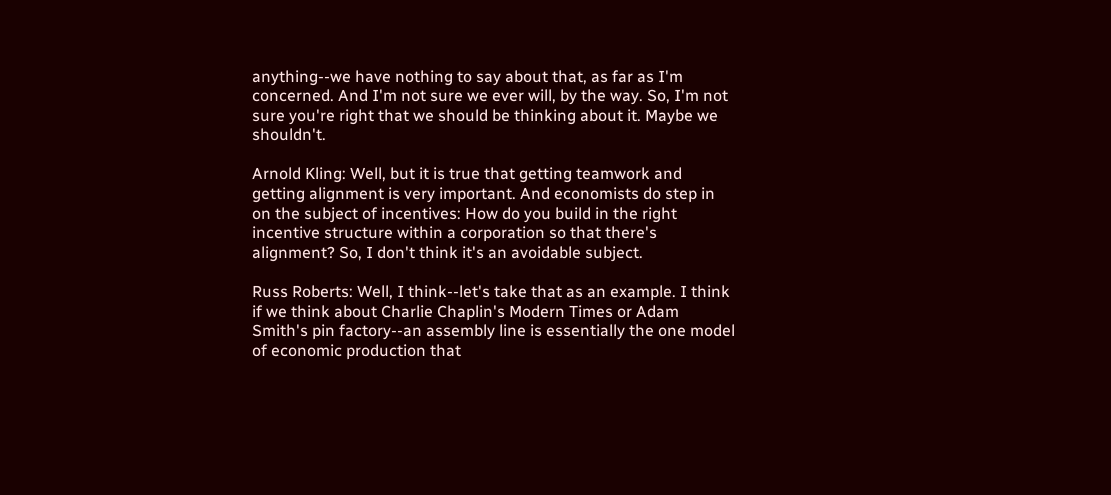anything--we have nothing to say about that, as far as I'm concerned. And I'm not sure we ever will, by the way. So, I'm not sure you're right that we should be thinking about it. Maybe we shouldn't.

Arnold Kling: Well, but it is true that getting teamwork and getting alignment is very important. And economists do step in on the subject of incentives: How do you build in the right incentive structure within a corporation so that there's alignment? So, I don't think it's an avoidable subject.

Russ Roberts: Well, I think--let's take that as an example. I think if we think about Charlie Chaplin's Modern Times or Adam Smith's pin factory--an assembly line is essentially the one model of economic production that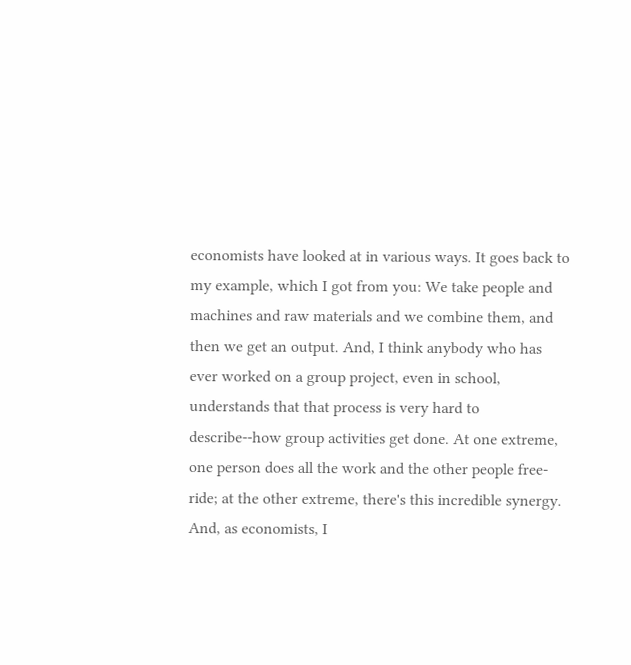economists have looked at in various ways. It goes back to my example, which I got from you: We take people and machines and raw materials and we combine them, and then we get an output. And, I think anybody who has ever worked on a group project, even in school, understands that that process is very hard to describe--how group activities get done. At one extreme, one person does all the work and the other people free-ride; at the other extreme, there's this incredible synergy. And, as economists, I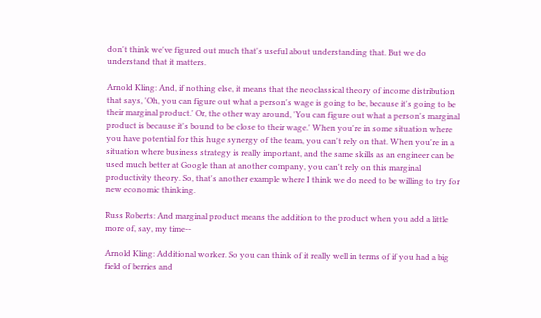don't think we've figured out much that's useful about understanding that. But we do understand that it matters.

Arnold Kling: And, if nothing else, it means that the neoclassical theory of income distribution that says, 'Oh, you can figure out what a person's wage is going to be, because it's going to be their marginal product.' Or, the other way around, 'You can figure out what a person's marginal product is because it's bound to be close to their wage.' When you're in some situation where you have potential for this huge synergy of the team, you can't rely on that. When you're in a situation where business strategy is really important, and the same skills as an engineer can be used much better at Google than at another company, you can't rely on this marginal productivity theory. So, that's another example where I think we do need to be willing to try for new economic thinking.

Russ Roberts: And marginal product means the addition to the product when you add a little more of, say, my time--

Arnold Kling: Additional worker. So you can think of it really well in terms of if you had a big field of berries and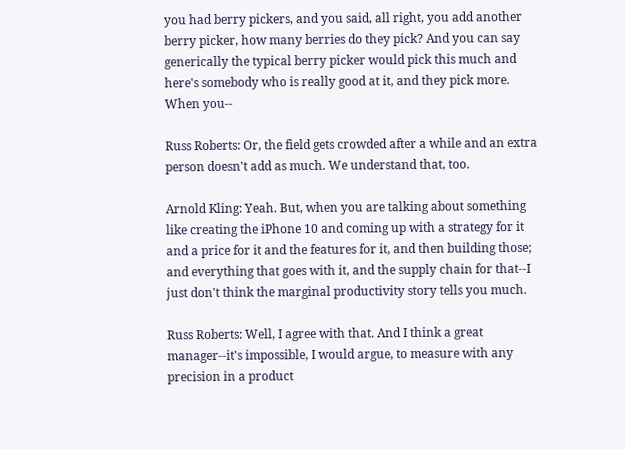you had berry pickers, and you said, all right, you add another berry picker, how many berries do they pick? And you can say generically the typical berry picker would pick this much and here's somebody who is really good at it, and they pick more. When you--

Russ Roberts: Or, the field gets crowded after a while and an extra person doesn't add as much. We understand that, too.

Arnold Kling: Yeah. But, when you are talking about something like creating the iPhone 10 and coming up with a strategy for it and a price for it and the features for it, and then building those; and everything that goes with it, and the supply chain for that--I just don't think the marginal productivity story tells you much.

Russ Roberts: Well, I agree with that. And I think a great manager--it's impossible, I would argue, to measure with any precision in a product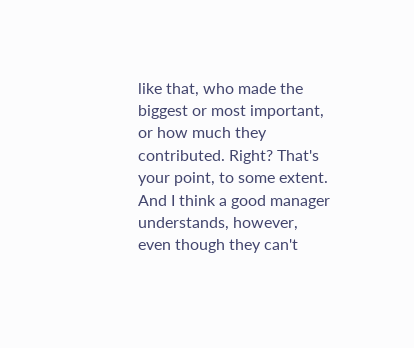like that, who made the biggest or most important, or how much they contributed. Right? That's your point, to some extent. And I think a good manager understands, however, even though they can't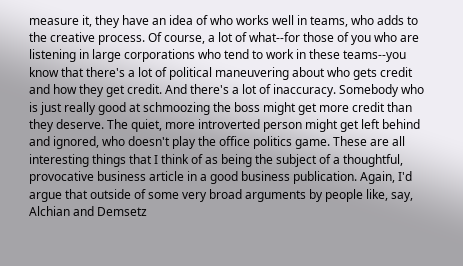measure it, they have an idea of who works well in teams, who adds to the creative process. Of course, a lot of what--for those of you who are listening in large corporations who tend to work in these teams--you know that there's a lot of political maneuvering about who gets credit and how they get credit. And there's a lot of inaccuracy. Somebody who is just really good at schmoozing the boss might get more credit than they deserve. The quiet, more introverted person might get left behind and ignored, who doesn't play the office politics game. These are all interesting things that I think of as being the subject of a thoughtful, provocative business article in a good business publication. Again, I'd argue that outside of some very broad arguments by people like, say, Alchian and Demsetz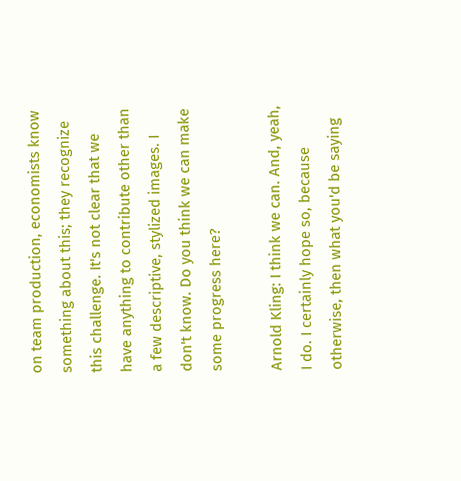on team production, economists know something about this; they recognize this challenge. It's not clear that we have anything to contribute other than a few descriptive, stylized images. I don't know. Do you think we can make some progress here?

Arnold Kling: I think we can. And, yeah, I do. I certainly hope so, because otherwise, then what you'd be saying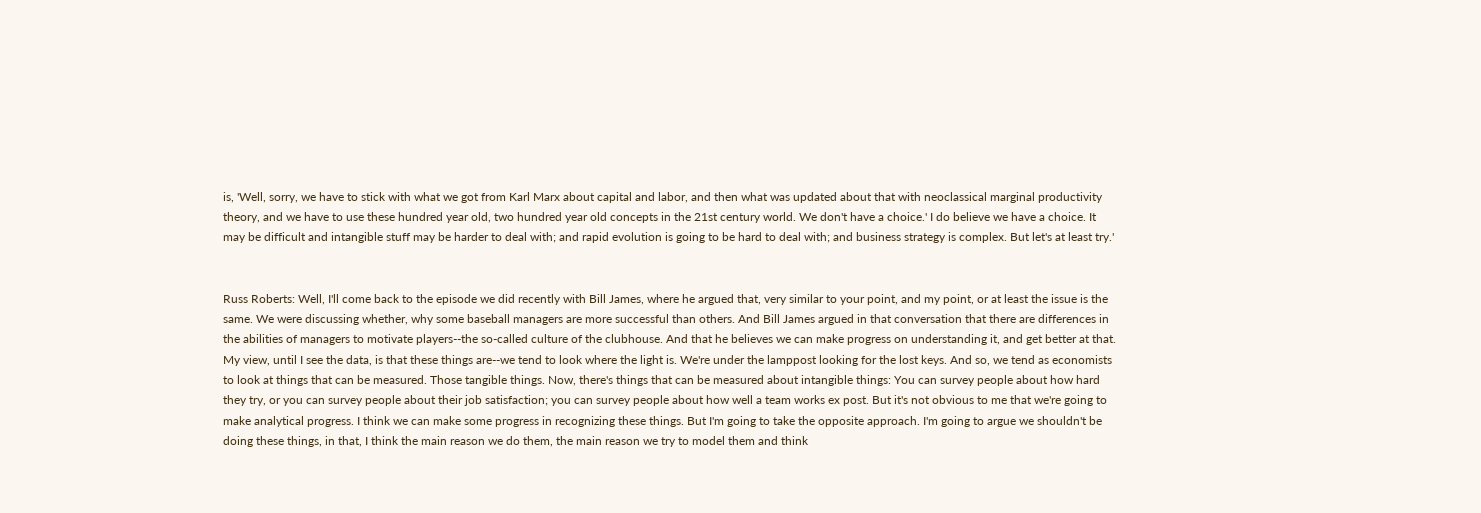is, 'Well, sorry, we have to stick with what we got from Karl Marx about capital and labor, and then what was updated about that with neoclassical marginal productivity theory, and we have to use these hundred year old, two hundred year old concepts in the 21st century world. We don't have a choice.' I do believe we have a choice. It may be difficult and intangible stuff may be harder to deal with; and rapid evolution is going to be hard to deal with; and business strategy is complex. But let's at least try.'


Russ Roberts: Well, I'll come back to the episode we did recently with Bill James, where he argued that, very similar to your point, and my point, or at least the issue is the same. We were discussing whether, why some baseball managers are more successful than others. And Bill James argued in that conversation that there are differences in the abilities of managers to motivate players--the so-called culture of the clubhouse. And that he believes we can make progress on understanding it, and get better at that. My view, until I see the data, is that these things are--we tend to look where the light is. We're under the lamppost looking for the lost keys. And so, we tend as economists to look at things that can be measured. Those tangible things. Now, there's things that can be measured about intangible things: You can survey people about how hard they try, or you can survey people about their job satisfaction; you can survey people about how well a team works ex post. But it's not obvious to me that we're going to make analytical progress. I think we can make some progress in recognizing these things. But I'm going to take the opposite approach. I'm going to argue we shouldn't be doing these things, in that, I think the main reason we do them, the main reason we try to model them and think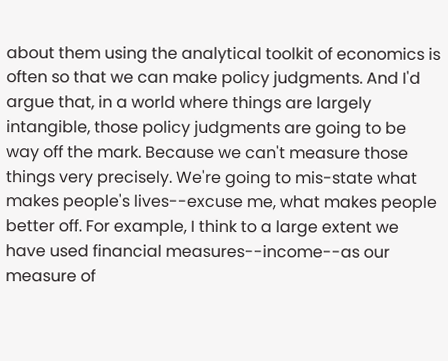about them using the analytical toolkit of economics is often so that we can make policy judgments. And I'd argue that, in a world where things are largely intangible, those policy judgments are going to be way off the mark. Because we can't measure those things very precisely. We're going to mis-state what makes people's lives--excuse me, what makes people better off. For example, I think to a large extent we have used financial measures--income--as our measure of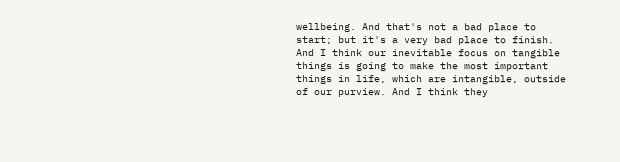wellbeing. And that's not a bad place to start; but it's a very bad place to finish. And I think our inevitable focus on tangible things is going to make the most important things in life, which are intangible, outside of our purview. And I think they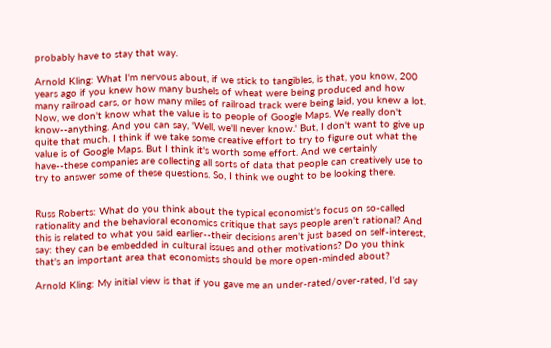probably have to stay that way.

Arnold Kling: What I'm nervous about, if we stick to tangibles, is that, you know, 200 years ago if you knew how many bushels of wheat were being produced and how many railroad cars, or how many miles of railroad track were being laid, you knew a lot. Now, we don't know what the value is to people of Google Maps. We really don't know--anything. And you can say, 'Well, we'll never know.' But, I don't want to give up quite that much. I think if we take some creative effort to try to figure out what the value is of Google Maps. But I think it's worth some effort. And we certainly have--these companies are collecting all sorts of data that people can creatively use to try to answer some of these questions. So, I think we ought to be looking there.


Russ Roberts: What do you think about the typical economist's focus on so-called rationality and the behavioral economics critique that says people aren't rational? And this is related to what you said earlier--their decisions aren't just based on self-interest, say: they can be embedded in cultural issues and other motivations? Do you think that's an important area that economists should be more open-minded about?

Arnold Kling: My initial view is that if you gave me an under-rated/over-rated, I'd say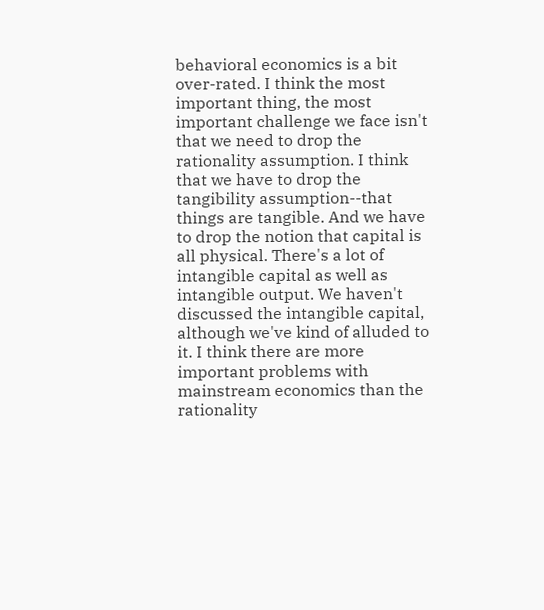behavioral economics is a bit over-rated. I think the most important thing, the most important challenge we face isn't that we need to drop the rationality assumption. I think that we have to drop the tangibility assumption--that things are tangible. And we have to drop the notion that capital is all physical. There's a lot of intangible capital as well as intangible output. We haven't discussed the intangible capital, although we've kind of alluded to it. I think there are more important problems with mainstream economics than the rationality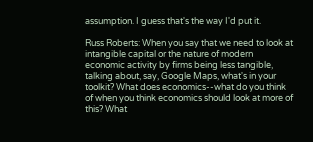assumption. I guess that's the way I'd put it.

Russ Roberts: When you say that we need to look at intangible capital or the nature of modern economic activity by firms being less tangible, talking about, say, Google Maps, what's in your toolkit? What does economics--what do you think of when you think economics should look at more of this? What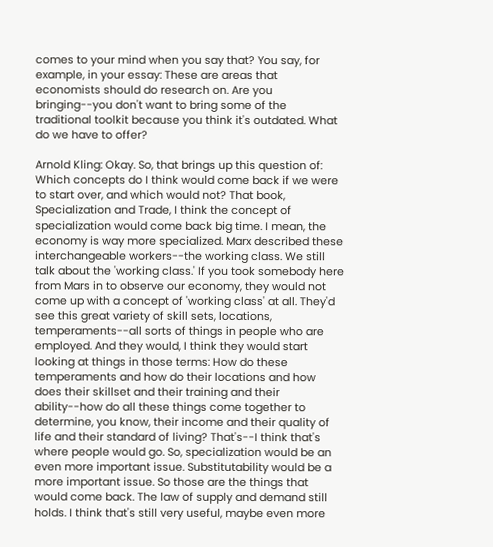comes to your mind when you say that? You say, for example, in your essay: These are areas that economists should do research on. Are you bringing--you don't want to bring some of the traditional toolkit because you think it's outdated. What do we have to offer?

Arnold Kling: Okay. So, that brings up this question of: Which concepts do I think would come back if we were to start over, and which would not? That book, Specialization and Trade, I think the concept of specialization would come back big time. I mean, the economy is way more specialized. Marx described these interchangeable workers--the working class. We still talk about the 'working class.' If you took somebody here from Mars in to observe our economy, they would not come up with a concept of 'working class' at all. They'd see this great variety of skill sets, locations, temperaments--all sorts of things in people who are employed. And they would, I think they would start looking at things in those terms: How do these temperaments and how do their locations and how does their skillset and their training and their ability--how do all these things come together to determine, you know, their income and their quality of life and their standard of living? That's--I think that's where people would go. So, specialization would be an even more important issue. Substitutability would be a more important issue. So those are the things that would come back. The law of supply and demand still holds. I think that's still very useful, maybe even more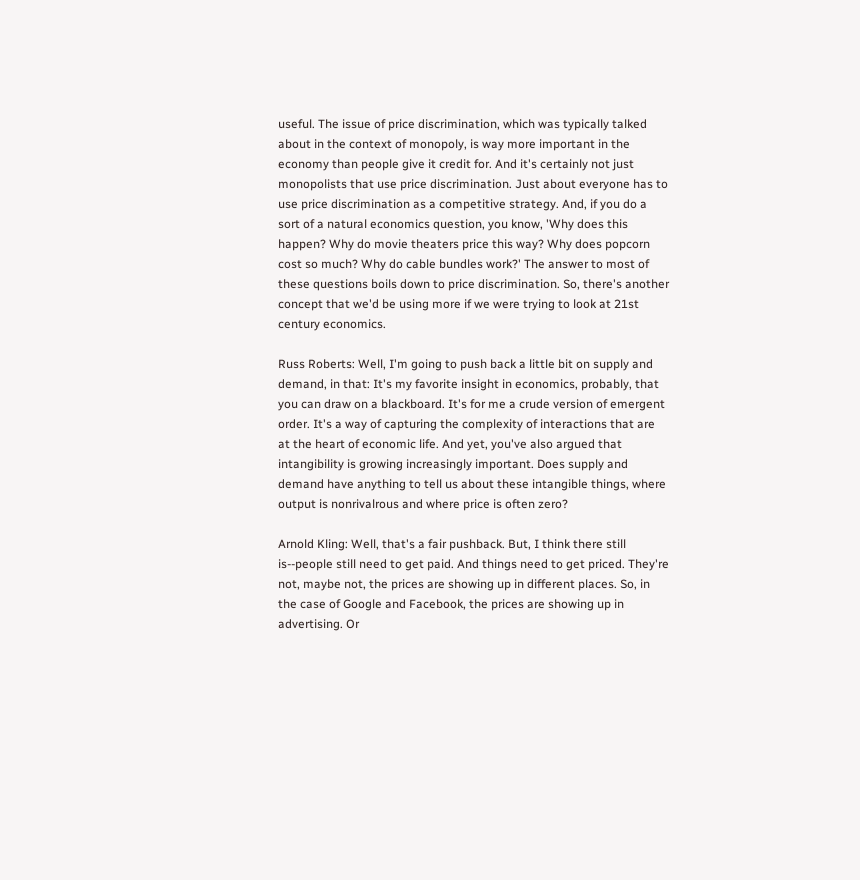useful. The issue of price discrimination, which was typically talked about in the context of monopoly, is way more important in the economy than people give it credit for. And it's certainly not just monopolists that use price discrimination. Just about everyone has to use price discrimination as a competitive strategy. And, if you do a sort of a natural economics question, you know, 'Why does this happen? Why do movie theaters price this way? Why does popcorn cost so much? Why do cable bundles work?' The answer to most of these questions boils down to price discrimination. So, there's another concept that we'd be using more if we were trying to look at 21st century economics.

Russ Roberts: Well, I'm going to push back a little bit on supply and demand, in that: It's my favorite insight in economics, probably, that you can draw on a blackboard. It's for me a crude version of emergent order. It's a way of capturing the complexity of interactions that are at the heart of economic life. And yet, you've also argued that intangibility is growing increasingly important. Does supply and demand have anything to tell us about these intangible things, where output is nonrivalrous and where price is often zero?

Arnold Kling: Well, that's a fair pushback. But, I think there still is--people still need to get paid. And things need to get priced. They're not, maybe not, the prices are showing up in different places. So, in the case of Google and Facebook, the prices are showing up in advertising. Or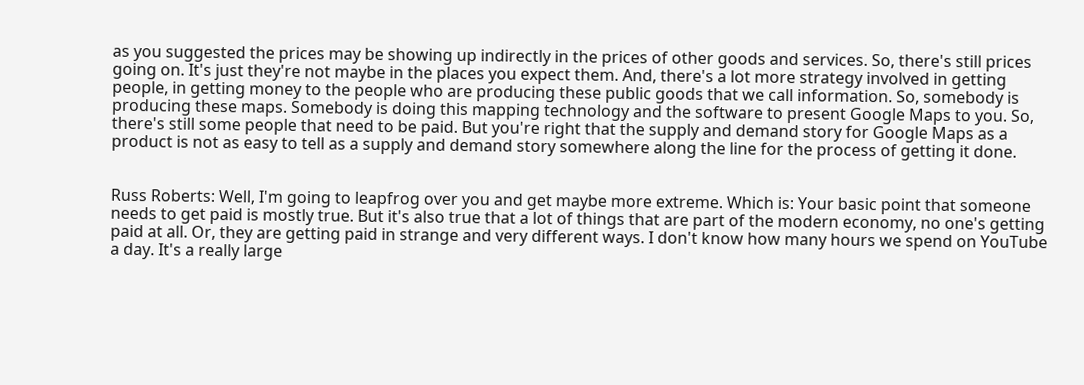as you suggested the prices may be showing up indirectly in the prices of other goods and services. So, there's still prices going on. It's just they're not maybe in the places you expect them. And, there's a lot more strategy involved in getting people, in getting money to the people who are producing these public goods that we call information. So, somebody is producing these maps. Somebody is doing this mapping technology and the software to present Google Maps to you. So, there's still some people that need to be paid. But you're right that the supply and demand story for Google Maps as a product is not as easy to tell as a supply and demand story somewhere along the line for the process of getting it done.


Russ Roberts: Well, I'm going to leapfrog over you and get maybe more extreme. Which is: Your basic point that someone needs to get paid is mostly true. But it's also true that a lot of things that are part of the modern economy, no one's getting paid at all. Or, they are getting paid in strange and very different ways. I don't know how many hours we spend on YouTube a day. It's a really large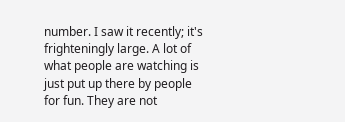number. I saw it recently; it's frighteningly large. A lot of what people are watching is just put up there by people for fun. They are not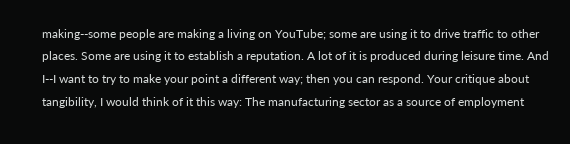making--some people are making a living on YouTube; some are using it to drive traffic to other places. Some are using it to establish a reputation. A lot of it is produced during leisure time. And I--I want to try to make your point a different way; then you can respond. Your critique about tangibility, I would think of it this way: The manufacturing sector as a source of employment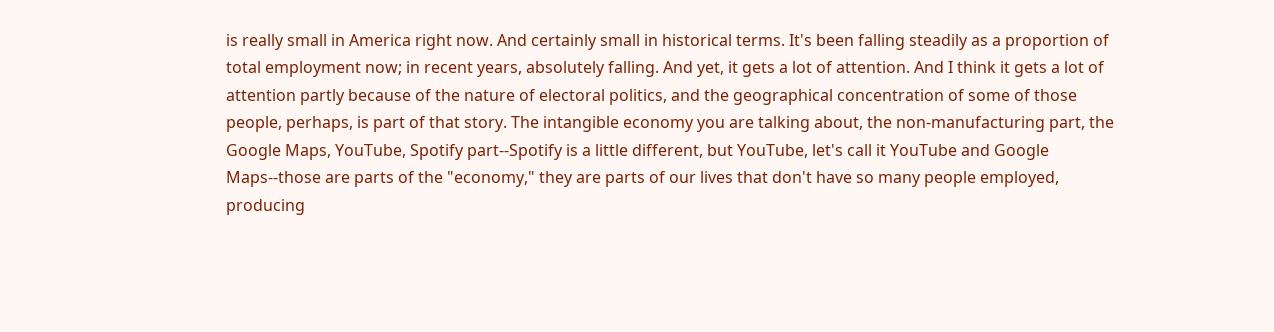is really small in America right now. And certainly small in historical terms. It's been falling steadily as a proportion of total employment now; in recent years, absolutely falling. And yet, it gets a lot of attention. And I think it gets a lot of attention partly because of the nature of electoral politics, and the geographical concentration of some of those people, perhaps, is part of that story. The intangible economy you are talking about, the non-manufacturing part, the Google Maps, YouTube, Spotify part--Spotify is a little different, but YouTube, let's call it YouTube and Google Maps--those are parts of the "economy," they are parts of our lives that don't have so many people employed, producing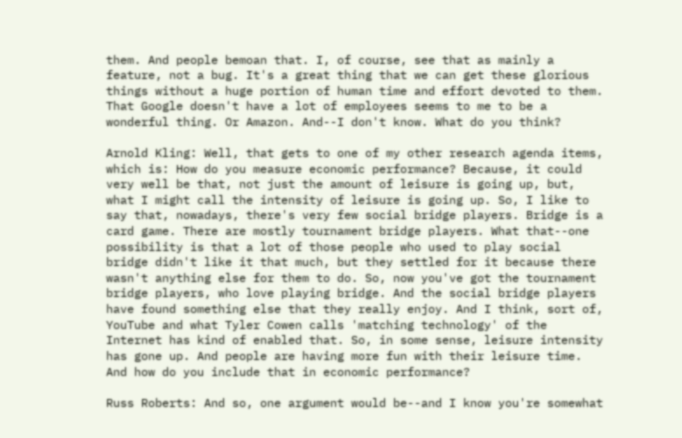them. And people bemoan that. I, of course, see that as mainly a feature, not a bug. It's a great thing that we can get these glorious things without a huge portion of human time and effort devoted to them. That Google doesn't have a lot of employees seems to me to be a wonderful thing. Or Amazon. And--I don't know. What do you think?

Arnold Kling: Well, that gets to one of my other research agenda items, which is: How do you measure economic performance? Because, it could very well be that, not just the amount of leisure is going up, but, what I might call the intensity of leisure is going up. So, I like to say that, nowadays, there's very few social bridge players. Bridge is a card game. There are mostly tournament bridge players. What that--one possibility is that a lot of those people who used to play social bridge didn't like it that much, but they settled for it because there wasn't anything else for them to do. So, now you've got the tournament bridge players, who love playing bridge. And the social bridge players have found something else that they really enjoy. And I think, sort of, YouTube and what Tyler Cowen calls 'matching technology' of the Internet has kind of enabled that. So, in some sense, leisure intensity has gone up. And people are having more fun with their leisure time. And how do you include that in economic performance?

Russ Roberts: And so, one argument would be--and I know you're somewhat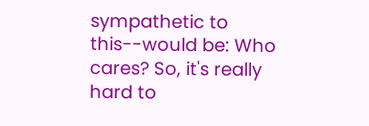sympathetic to this--would be: Who cares? So, it's really hard to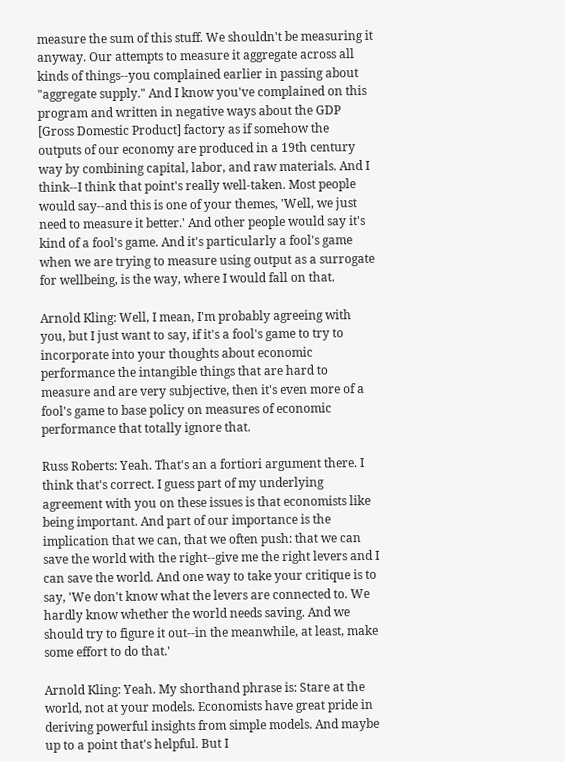measure the sum of this stuff. We shouldn't be measuring it anyway. Our attempts to measure it aggregate across all kinds of things--you complained earlier in passing about "aggregate supply." And I know you've complained on this program and written in negative ways about the GDP [Gross Domestic Product] factory as if somehow the outputs of our economy are produced in a 19th century way by combining capital, labor, and raw materials. And I think--I think that point's really well-taken. Most people would say--and this is one of your themes, 'Well, we just need to measure it better.' And other people would say it's kind of a fool's game. And it's particularly a fool's game when we are trying to measure using output as a surrogate for wellbeing, is the way, where I would fall on that.

Arnold Kling: Well, I mean, I'm probably agreeing with you, but I just want to say, if it's a fool's game to try to incorporate into your thoughts about economic performance the intangible things that are hard to measure and are very subjective, then it's even more of a fool's game to base policy on measures of economic performance that totally ignore that.

Russ Roberts: Yeah. That's an a fortiori argument there. I think that's correct. I guess part of my underlying agreement with you on these issues is that economists like being important. And part of our importance is the implication that we can, that we often push: that we can save the world with the right--give me the right levers and I can save the world. And one way to take your critique is to say, 'We don't know what the levers are connected to. We hardly know whether the world needs saving. And we should try to figure it out--in the meanwhile, at least, make some effort to do that.'

Arnold Kling: Yeah. My shorthand phrase is: Stare at the world, not at your models. Economists have great pride in deriving powerful insights from simple models. And maybe up to a point that's helpful. But I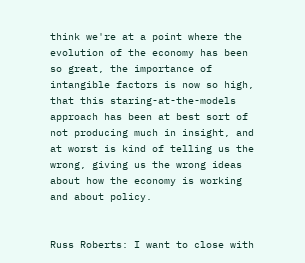think we're at a point where the evolution of the economy has been so great, the importance of intangible factors is now so high, that this staring-at-the-models approach has been at best sort of not producing much in insight, and at worst is kind of telling us the wrong, giving us the wrong ideas about how the economy is working and about policy.


Russ Roberts: I want to close with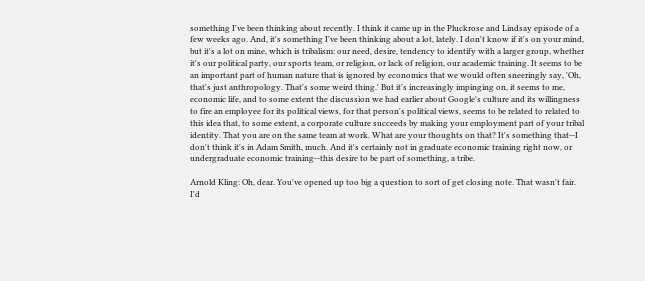something I've been thinking about recently. I think it came up in the Pluckrose and Lindsay episode of a few weeks ago. And, it's something I've been thinking about a lot, lately. I don't know if it's on your mind, but it's a lot on mine, which is tribalism: our need, desire, tendency to identify with a larger group, whether it's our political party, our sports team, or religion, or lack of religion, our academic training. It seems to be an important part of human nature that is ignored by economics that we would often sneeringly say, 'Oh, that's just anthropology. That's some weird thing.' But it's increasingly impinging on, it seems to me, economic life, and to some extent the discussion we had earlier about Google's culture and its willingness to fire an employee for its political views, for that person's political views, seems to be related to related to this idea that, to some extent, a corporate culture succeeds by making your employment part of your tribal identity. That you are on the same team at work. What are your thoughts on that? It's something that--I don't think it's in Adam Smith, much. And it's certainly not in graduate economic training right now, or undergraduate economic training--this desire to be part of something, a tribe.

Arnold Kling: Oh, dear. You've opened up too big a question to sort of get closing note. That wasn't fair. I'd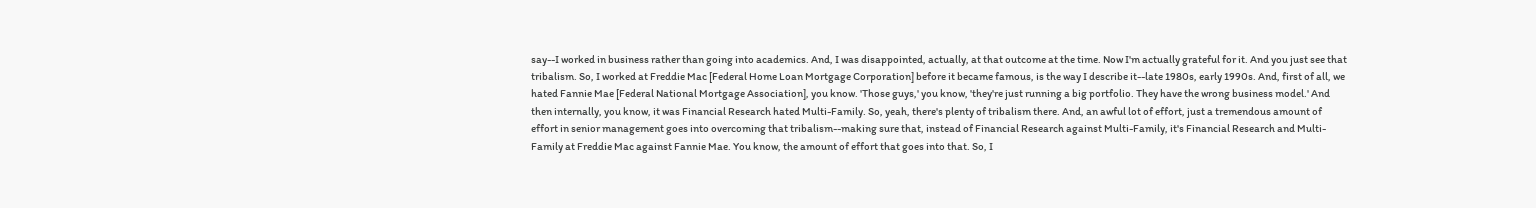say--I worked in business rather than going into academics. And, I was disappointed, actually, at that outcome at the time. Now I'm actually grateful for it. And you just see that tribalism. So, I worked at Freddie Mac [Federal Home Loan Mortgage Corporation] before it became famous, is the way I describe it--late 1980s, early 1990s. And, first of all, we hated Fannie Mae [Federal National Mortgage Association], you know. 'Those guys,' you know, 'they're just running a big portfolio. They have the wrong business model.' And then internally, you know, it was Financial Research hated Multi-Family. So, yeah, there's plenty of tribalism there. And, an awful lot of effort, just a tremendous amount of effort in senior management goes into overcoming that tribalism--making sure that, instead of Financial Research against Multi-Family, it's Financial Research and Multi-Family at Freddie Mac against Fannie Mae. You know, the amount of effort that goes into that. So, I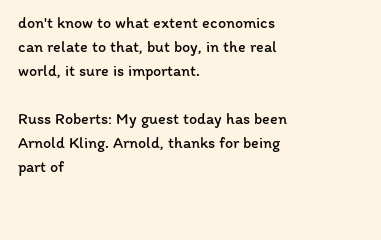don't know to what extent economics can relate to that, but boy, in the real world, it sure is important.

Russ Roberts: My guest today has been Arnold Kling. Arnold, thanks for being part of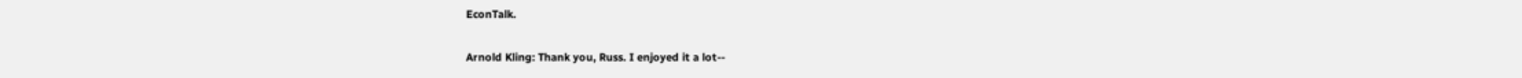EconTalk.

Arnold Kling: Thank you, Russ. I enjoyed it a lot--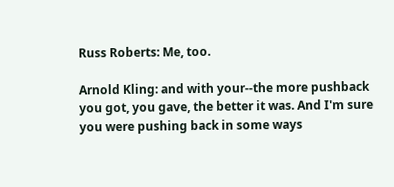Russ Roberts: Me, too.

Arnold Kling: and with your--the more pushback you got, you gave, the better it was. And I'm sure you were pushing back in some ways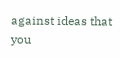against ideas that you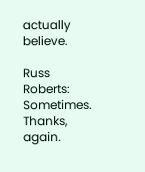actually believe.

Russ Roberts: Sometimes. Thanks, again.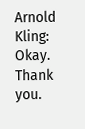Arnold Kling: Okay. Thank you.